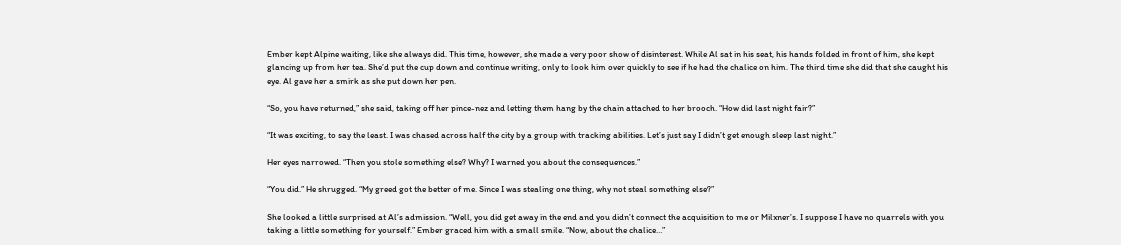Ember kept Alpine waiting, like she always did. This time, however, she made a very poor show of disinterest. While Al sat in his seat, his hands folded in front of him, she kept glancing up from her tea. She’d put the cup down and continue writing, only to look him over quickly to see if he had the chalice on him. The third time she did that she caught his eye. Al gave her a smirk as she put down her pen.

“So, you have returned,” she said, taking off her pince-nez and letting them hang by the chain attached to her brooch. “How did last night fair?”

“It was exciting, to say the least. I was chased across half the city by a group with tracking abilities. Let’s just say I didn’t get enough sleep last night.”

Her eyes narrowed. “Then you stole something else? Why? I warned you about the consequences.”

“You did.” He shrugged. “My greed got the better of me. Since I was stealing one thing, why not steal something else?”

She looked a little surprised at Al’s admission. “Well, you did get away in the end and you didn’t connect the acquisition to me or Milxner’s. I suppose I have no quarrels with you taking a little something for yourself.” Ember graced him with a small smile. “Now, about the chalice…”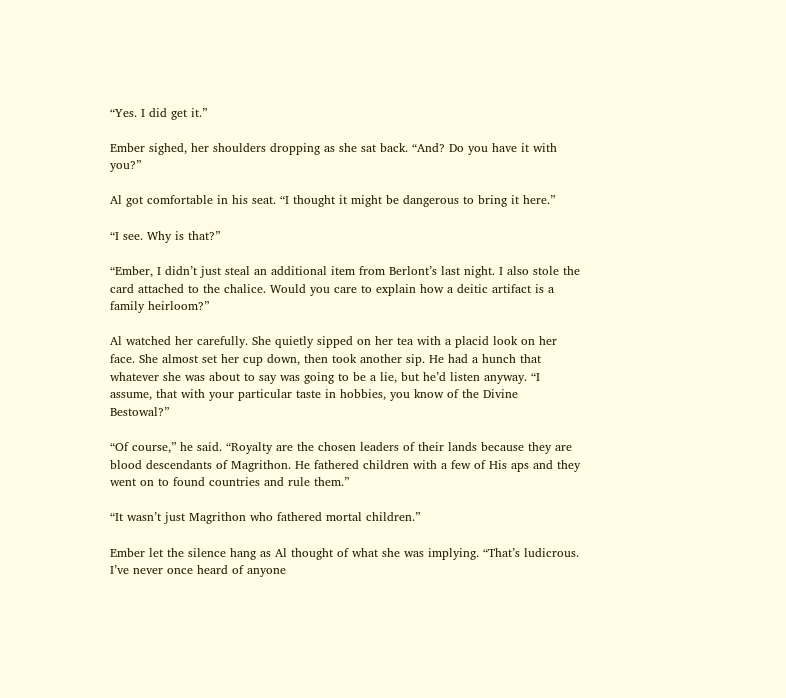“Yes. I did get it.”

Ember sighed, her shoulders dropping as she sat back. “And? Do you have it with you?”

Al got comfortable in his seat. “I thought it might be dangerous to bring it here.”

“I see. Why is that?”

“Ember, I didn’t just steal an additional item from Berlont’s last night. I also stole the card attached to the chalice. Would you care to explain how a deitic artifact is a family heirloom?”

Al watched her carefully. She quietly sipped on her tea with a placid look on her face. She almost set her cup down, then took another sip. He had a hunch that whatever she was about to say was going to be a lie, but he’d listen anyway. “I assume, that with your particular taste in hobbies, you know of the Divine Bestowal?”

“Of course,” he said. “Royalty are the chosen leaders of their lands because they are blood descendants of Magrithon. He fathered children with a few of His aps and they went on to found countries and rule them.”

“It wasn’t just Magrithon who fathered mortal children.”

Ember let the silence hang as Al thought of what she was implying. “That’s ludicrous. I’ve never once heard of anyone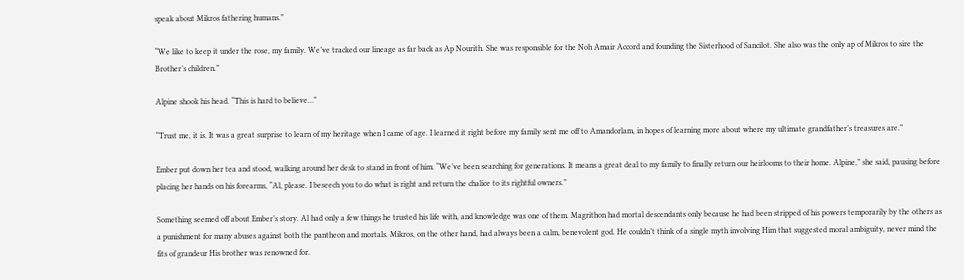speak about Mikros fathering humans.”

“We like to keep it under the rose, my family. We’ve tracked our lineage as far back as Ap Nourith. She was responsible for the Noh Amair Accord and founding the Sisterhood of Sancilot. She also was the only ap of Mikros to sire the Brother’s children.”

Alpine shook his head. “This is hard to believe…”

“Trust me, it is. It was a great surprise to learn of my heritage when I came of age. I learned it right before my family sent me off to Amandorlam, in hopes of learning more about where my ultimate grandfather’s treasures are.”

Ember put down her tea and stood, walking around her desk to stand in front of him. “We’ve been searching for generations. It means a great deal to my family to finally return our heirlooms to their home. Alpine,” she said, pausing before placing her hands on his forearms, “Al, please. I beseech you to do what is right and return the chalice to its rightful owners.”

Something seemed off about Ember’s story. Al had only a few things he trusted his life with, and knowledge was one of them. Magrithon had mortal descendants only because he had been stripped of his powers temporarily by the others as a punishment for many abuses against both the pantheon and mortals. Mikros, on the other hand, had always been a calm, benevolent god. He couldn’t think of a single myth involving Him that suggested moral ambiguity, never mind the fits of grandeur His brother was renowned for.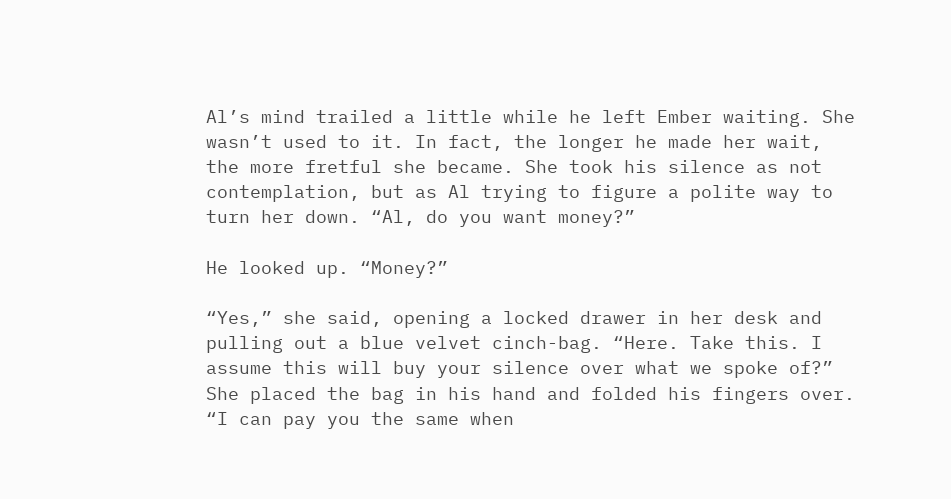Al’s mind trailed a little while he left Ember waiting. She wasn’t used to it. In fact, the longer he made her wait, the more fretful she became. She took his silence as not contemplation, but as Al trying to figure a polite way to turn her down. “Al, do you want money?”

He looked up. “Money?”

“Yes,” she said, opening a locked drawer in her desk and pulling out a blue velvet cinch-bag. “Here. Take this. I assume this will buy your silence over what we spoke of?” She placed the bag in his hand and folded his fingers over. “I can pay you the same when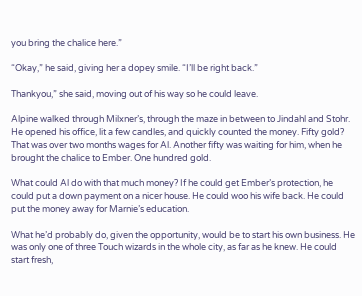you bring the chalice here.”

“Okay,” he said, giving her a dopey smile. “I’ll be right back.”

Thankyou,” she said, moving out of his way so he could leave.

Alpine walked through Milxner’s, through the maze in between to Jindahl and Stohr. He opened his office, lit a few candles, and quickly counted the money. Fifty gold? That was over two months wages for Al. Another fifty was waiting for him, when he brought the chalice to Ember. One hundred gold.

What could Al do with that much money? If he could get Ember’s protection, he could put a down payment on a nicer house. He could woo his wife back. He could put the money away for Marnie’s education.

What he’d probably do, given the opportunity, would be to start his own business. He was only one of three Touch wizards in the whole city, as far as he knew. He could start fresh,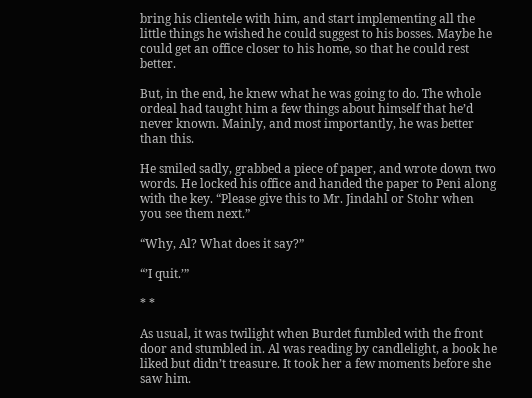bring his clientele with him, and start implementing all the little things he wished he could suggest to his bosses. Maybe he could get an office closer to his home, so that he could rest better.

But, in the end, he knew what he was going to do. The whole ordeal had taught him a few things about himself that he’d never known. Mainly, and most importantly, he was better than this.

He smiled sadly, grabbed a piece of paper, and wrote down two words. He locked his office and handed the paper to Peni along with the key. “Please give this to Mr. Jindahl or Stohr when you see them next.”

“Why, Al? What does it say?”

“’I quit.’”

* *

As usual, it was twilight when Burdet fumbled with the front door and stumbled in. Al was reading by candlelight, a book he liked but didn’t treasure. It took her a few moments before she saw him.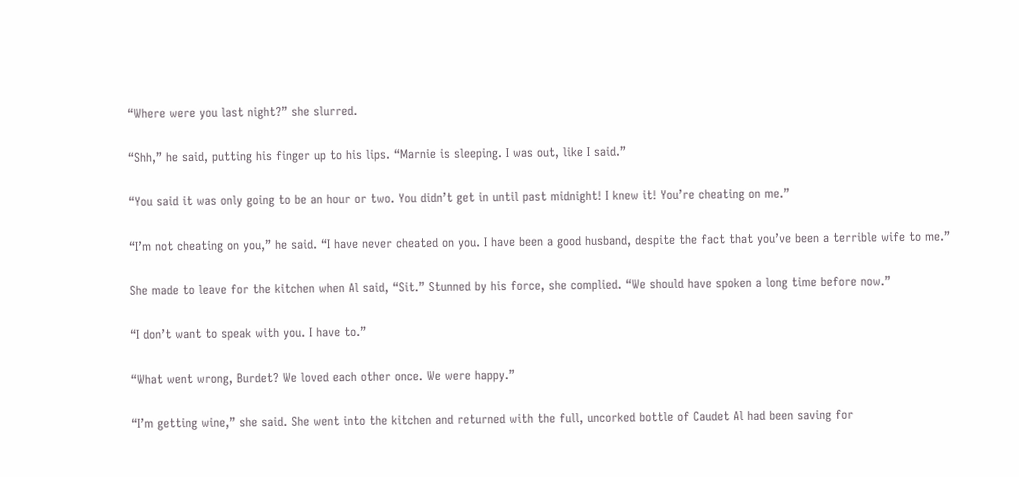“Where were you last night?” she slurred.

“Shh,” he said, putting his finger up to his lips. “Marnie is sleeping. I was out, like I said.”

“You said it was only going to be an hour or two. You didn’t get in until past midnight! I knew it! You’re cheating on me.”

“I’m not cheating on you,” he said. “I have never cheated on you. I have been a good husband, despite the fact that you’ve been a terrible wife to me.”

She made to leave for the kitchen when Al said, “Sit.” Stunned by his force, she complied. “We should have spoken a long time before now.”

“I don’t want to speak with you. I have to.”

“What went wrong, Burdet? We loved each other once. We were happy.”

“I’m getting wine,” she said. She went into the kitchen and returned with the full, uncorked bottle of Caudet Al had been saving for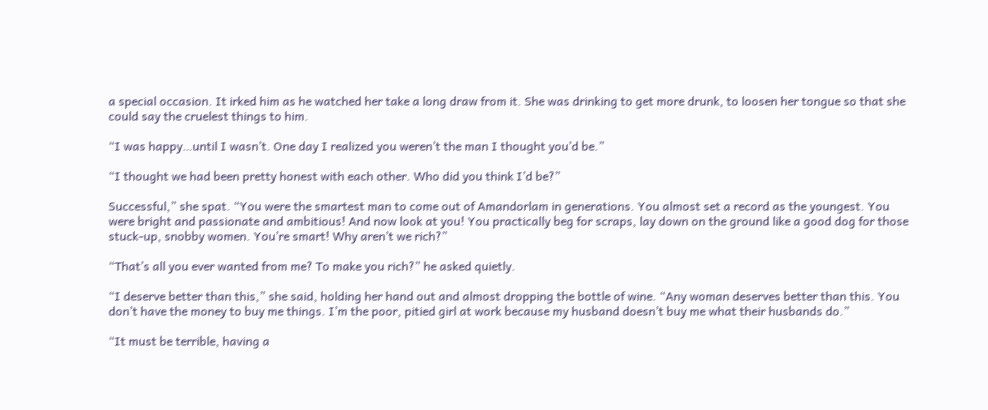a special occasion. It irked him as he watched her take a long draw from it. She was drinking to get more drunk, to loosen her tongue so that she could say the cruelest things to him.

“I was happy…until I wasn’t. One day I realized you weren’t the man I thought you’d be.”

“I thought we had been pretty honest with each other. Who did you think I’d be?”

Successful,” she spat. “You were the smartest man to come out of Amandorlam in generations. You almost set a record as the youngest. You were bright and passionate and ambitious! And now look at you! You practically beg for scraps, lay down on the ground like a good dog for those stuck-up, snobby women. You’re smart! Why aren’t we rich?”

“That’s all you ever wanted from me? To make you rich?” he asked quietly.

“I deserve better than this,” she said, holding her hand out and almost dropping the bottle of wine. “Any woman deserves better than this. You don’t have the money to buy me things. I’m the poor, pitied girl at work because my husband doesn’t buy me what their husbands do.”

“It must be terrible, having a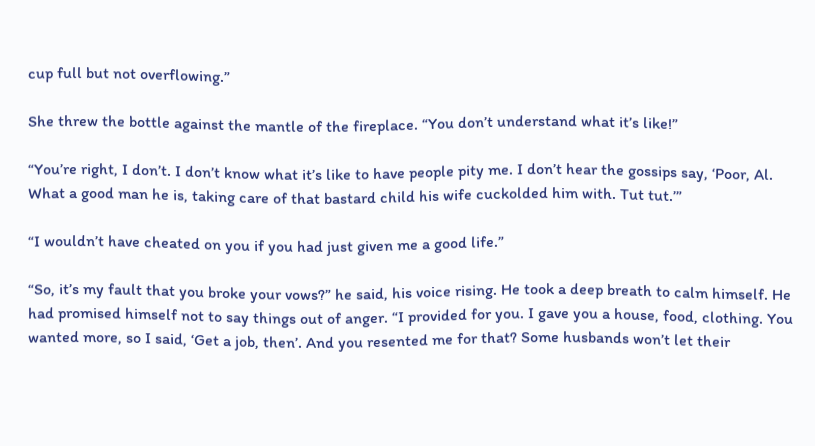cup full but not overflowing.”

She threw the bottle against the mantle of the fireplace. “You don’t understand what it’s like!”

“You’re right, I don’t. I don’t know what it’s like to have people pity me. I don’t hear the gossips say, ‘Poor, Al. What a good man he is, taking care of that bastard child his wife cuckolded him with. Tut tut.’”

“I wouldn’t have cheated on you if you had just given me a good life.”

“So, it’s my fault that you broke your vows?” he said, his voice rising. He took a deep breath to calm himself. He had promised himself not to say things out of anger. “I provided for you. I gave you a house, food, clothing. You wanted more, so I said, ‘Get a job, then’. And you resented me for that? Some husbands won’t let their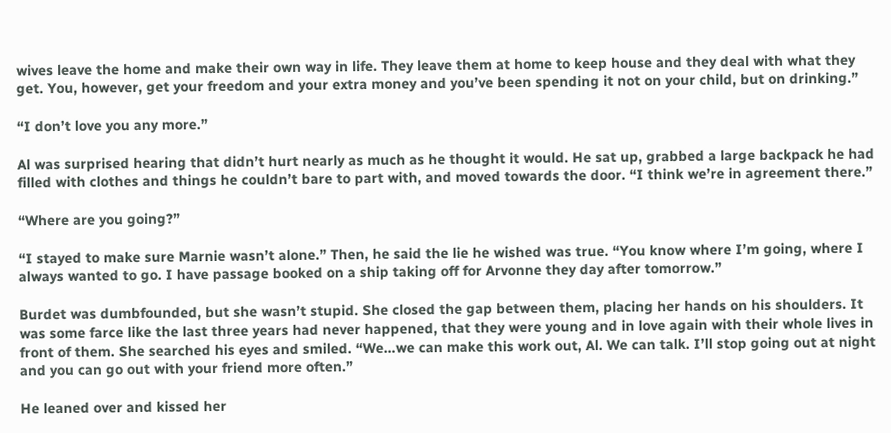wives leave the home and make their own way in life. They leave them at home to keep house and they deal with what they get. You, however, get your freedom and your extra money and you’ve been spending it not on your child, but on drinking.”

“I don’t love you any more.”

Al was surprised hearing that didn’t hurt nearly as much as he thought it would. He sat up, grabbed a large backpack he had filled with clothes and things he couldn’t bare to part with, and moved towards the door. “I think we’re in agreement there.”

“Where are you going?”

“I stayed to make sure Marnie wasn’t alone.” Then, he said the lie he wished was true. “You know where I’m going, where I always wanted to go. I have passage booked on a ship taking off for Arvonne they day after tomorrow.”

Burdet was dumbfounded, but she wasn’t stupid. She closed the gap between them, placing her hands on his shoulders. It was some farce like the last three years had never happened, that they were young and in love again with their whole lives in front of them. She searched his eyes and smiled. “We…we can make this work out, Al. We can talk. I’ll stop going out at night and you can go out with your friend more often.”

He leaned over and kissed her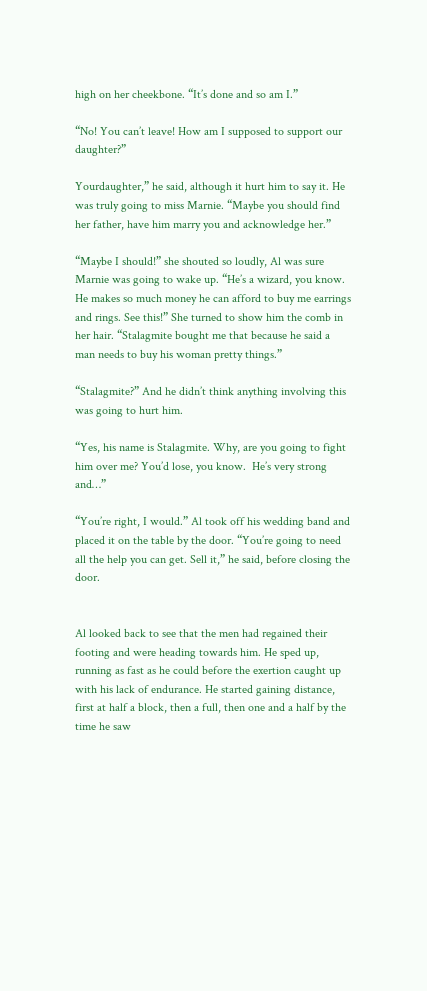high on her cheekbone. “It’s done and so am I.”

“No! You can’t leave! How am I supposed to support our daughter?”

Yourdaughter,” he said, although it hurt him to say it. He was truly going to miss Marnie. “Maybe you should find her father, have him marry you and acknowledge her.”

“Maybe I should!” she shouted so loudly, Al was sure Marnie was going to wake up. “He’s a wizard, you know. He makes so much money he can afford to buy me earrings and rings. See this!” She turned to show him the comb in her hair. “Stalagmite bought me that because he said a man needs to buy his woman pretty things.”

“Stalagmite?” And he didn’t think anything involving this was going to hurt him.

“Yes, his name is Stalagmite. Why, are you going to fight him over me? You’d lose, you know.  He’s very strong and…”

“You’re right, I would.” Al took off his wedding band and placed it on the table by the door. “You’re going to need all the help you can get. Sell it,” he said, before closing the door.


Al looked back to see that the men had regained their footing and were heading towards him. He sped up, running as fast as he could before the exertion caught up with his lack of endurance. He started gaining distance, first at half a block, then a full, then one and a half by the time he saw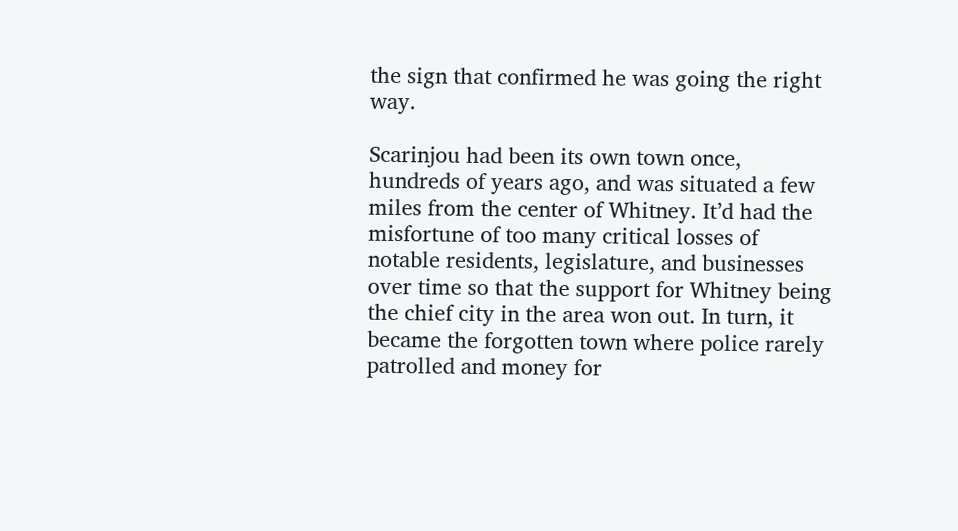the sign that confirmed he was going the right way.

Scarinjou had been its own town once, hundreds of years ago, and was situated a few miles from the center of Whitney. It’d had the misfortune of too many critical losses of notable residents, legislature, and businesses over time so that the support for Whitney being the chief city in the area won out. In turn, it became the forgotten town where police rarely patrolled and money for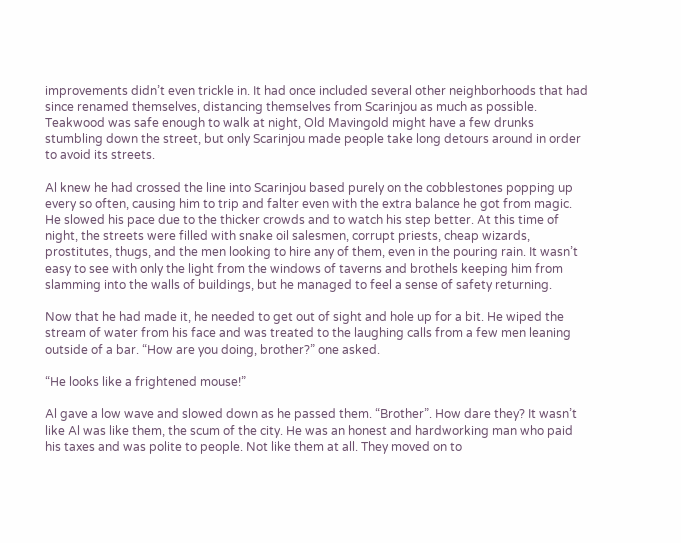improvements didn’t even trickle in. It had once included several other neighborhoods that had since renamed themselves, distancing themselves from Scarinjou as much as possible. Teakwood was safe enough to walk at night, Old Mavingold might have a few drunks stumbling down the street, but only Scarinjou made people take long detours around in order to avoid its streets.

Al knew he had crossed the line into Scarinjou based purely on the cobblestones popping up every so often, causing him to trip and falter even with the extra balance he got from magic. He slowed his pace due to the thicker crowds and to watch his step better. At this time of night, the streets were filled with snake oil salesmen, corrupt priests, cheap wizards, prostitutes, thugs, and the men looking to hire any of them, even in the pouring rain. It wasn’t easy to see with only the light from the windows of taverns and brothels keeping him from slamming into the walls of buildings, but he managed to feel a sense of safety returning.

Now that he had made it, he needed to get out of sight and hole up for a bit. He wiped the stream of water from his face and was treated to the laughing calls from a few men leaning outside of a bar. “How are you doing, brother?” one asked.

“He looks like a frightened mouse!”

Al gave a low wave and slowed down as he passed them. “Brother”. How dare they? It wasn’t like Al was like them, the scum of the city. He was an honest and hardworking man who paid his taxes and was polite to people. Not like them at all. They moved on to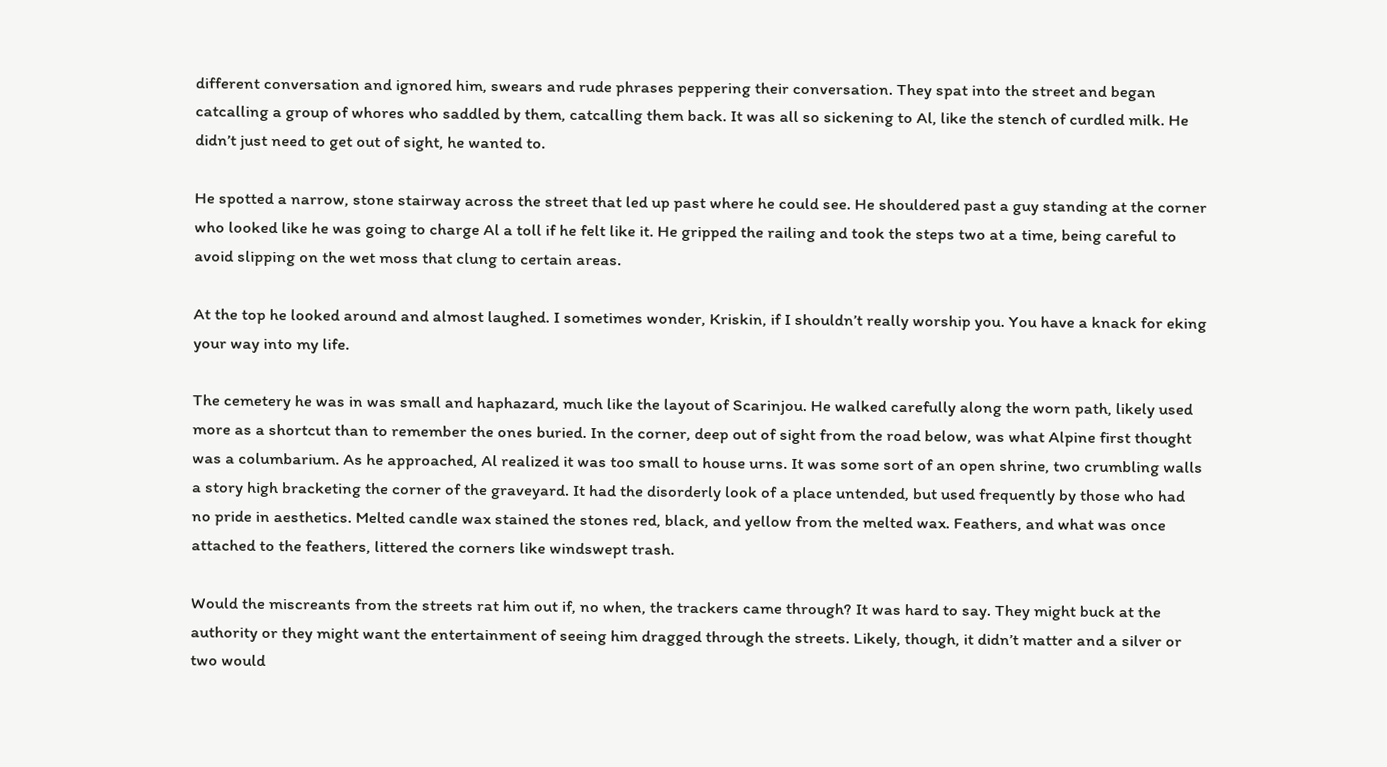different conversation and ignored him, swears and rude phrases peppering their conversation. They spat into the street and began catcalling a group of whores who saddled by them, catcalling them back. It was all so sickening to Al, like the stench of curdled milk. He didn’t just need to get out of sight, he wanted to.

He spotted a narrow, stone stairway across the street that led up past where he could see. He shouldered past a guy standing at the corner who looked like he was going to charge Al a toll if he felt like it. He gripped the railing and took the steps two at a time, being careful to avoid slipping on the wet moss that clung to certain areas.

At the top he looked around and almost laughed. I sometimes wonder, Kriskin, if I shouldn’t really worship you. You have a knack for eking your way into my life.

The cemetery he was in was small and haphazard, much like the layout of Scarinjou. He walked carefully along the worn path, likely used more as a shortcut than to remember the ones buried. In the corner, deep out of sight from the road below, was what Alpine first thought was a columbarium. As he approached, Al realized it was too small to house urns. It was some sort of an open shrine, two crumbling walls a story high bracketing the corner of the graveyard. It had the disorderly look of a place untended, but used frequently by those who had no pride in aesthetics. Melted candle wax stained the stones red, black, and yellow from the melted wax. Feathers, and what was once attached to the feathers, littered the corners like windswept trash.

Would the miscreants from the streets rat him out if, no when, the trackers came through? It was hard to say. They might buck at the authority or they might want the entertainment of seeing him dragged through the streets. Likely, though, it didn’t matter and a silver or two would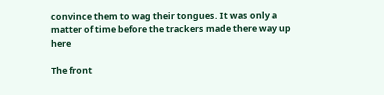convince them to wag their tongues. It was only a matter of time before the trackers made there way up here

The front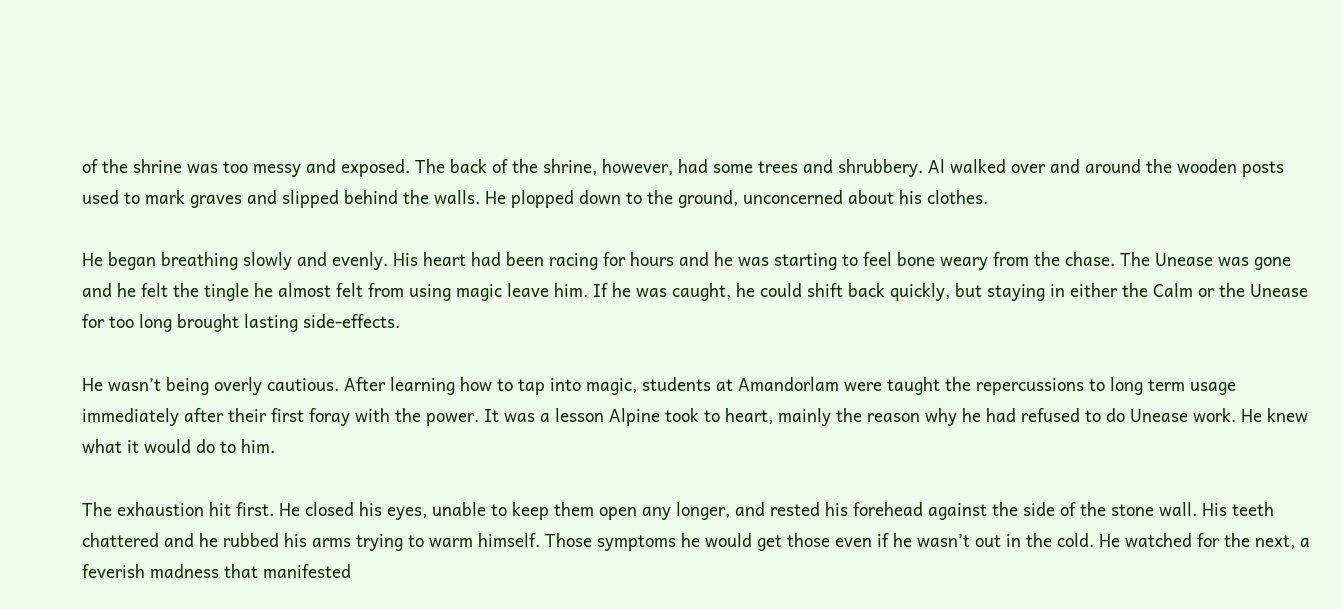of the shrine was too messy and exposed. The back of the shrine, however, had some trees and shrubbery. Al walked over and around the wooden posts used to mark graves and slipped behind the walls. He plopped down to the ground, unconcerned about his clothes.

He began breathing slowly and evenly. His heart had been racing for hours and he was starting to feel bone weary from the chase. The Unease was gone and he felt the tingle he almost felt from using magic leave him. If he was caught, he could shift back quickly, but staying in either the Calm or the Unease for too long brought lasting side-effects.

He wasn’t being overly cautious. After learning how to tap into magic, students at Amandorlam were taught the repercussions to long term usage immediately after their first foray with the power. It was a lesson Alpine took to heart, mainly the reason why he had refused to do Unease work. He knew what it would do to him.

The exhaustion hit first. He closed his eyes, unable to keep them open any longer, and rested his forehead against the side of the stone wall. His teeth chattered and he rubbed his arms trying to warm himself. Those symptoms he would get those even if he wasn’t out in the cold. He watched for the next, a feverish madness that manifested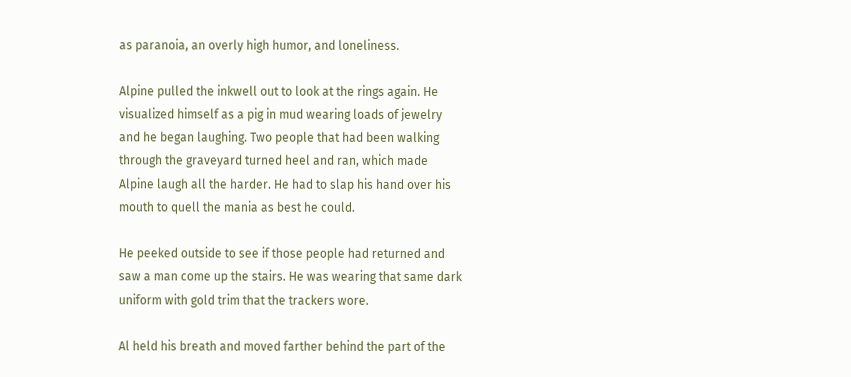as paranoia, an overly high humor, and loneliness.

Alpine pulled the inkwell out to look at the rings again. He visualized himself as a pig in mud wearing loads of jewelry and he began laughing. Two people that had been walking through the graveyard turned heel and ran, which made Alpine laugh all the harder. He had to slap his hand over his mouth to quell the mania as best he could.

He peeked outside to see if those people had returned and saw a man come up the stairs. He was wearing that same dark uniform with gold trim that the trackers wore.

Al held his breath and moved farther behind the part of the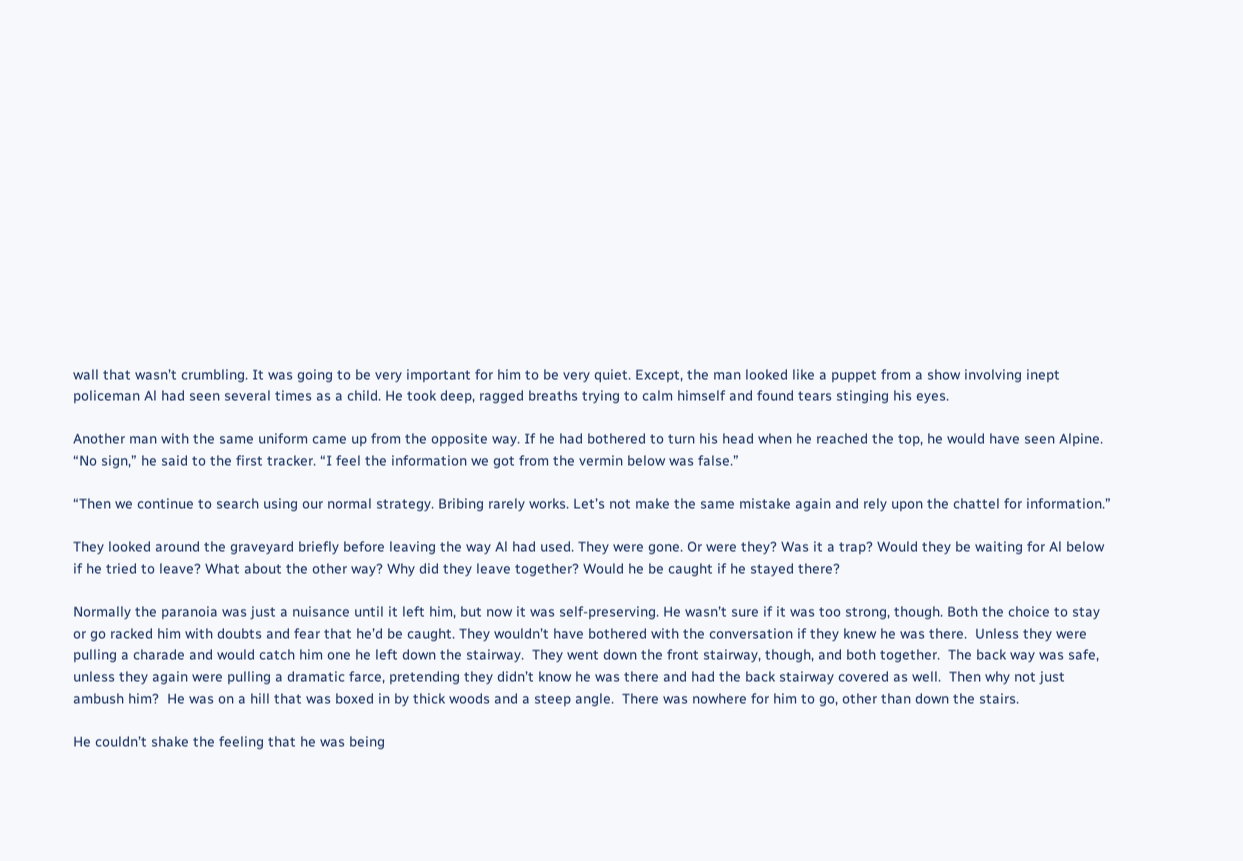wall that wasn’t crumbling. It was going to be very important for him to be very quiet. Except, the man looked like a puppet from a show involving inept policeman Al had seen several times as a child. He took deep, ragged breaths trying to calm himself and found tears stinging his eyes.

Another man with the same uniform came up from the opposite way. If he had bothered to turn his head when he reached the top, he would have seen Alpine. “No sign,” he said to the first tracker. “I feel the information we got from the vermin below was false.”

“Then we continue to search using our normal strategy. Bribing rarely works. Let’s not make the same mistake again and rely upon the chattel for information.”

They looked around the graveyard briefly before leaving the way Al had used. They were gone. Or were they? Was it a trap? Would they be waiting for Al below if he tried to leave? What about the other way? Why did they leave together? Would he be caught if he stayed there?

Normally the paranoia was just a nuisance until it left him, but now it was self-preserving. He wasn’t sure if it was too strong, though. Both the choice to stay or go racked him with doubts and fear that he’d be caught. They wouldn’t have bothered with the conversation if they knew he was there.  Unless they were pulling a charade and would catch him one he left down the stairway.  They went down the front stairway, though, and both together.  The back way was safe, unless they again were pulling a dramatic farce, pretending they didn’t know he was there and had the back stairway covered as well.  Then why not just ambush him?  He was on a hill that was boxed in by thick woods and a steep angle.  There was nowhere for him to go, other than down the stairs.

He couldn’t shake the feeling that he was being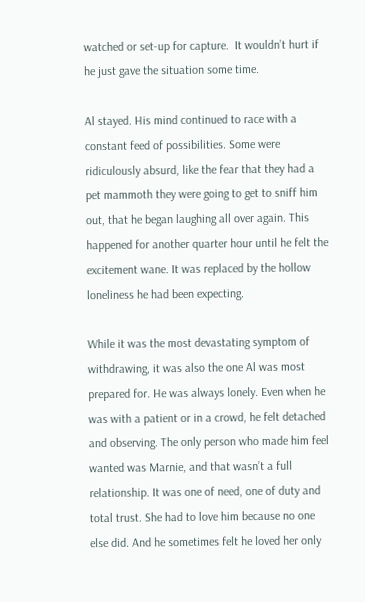watched or set-up for capture.  It wouldn’t hurt if he just gave the situation some time.

Al stayed. His mind continued to race with a constant feed of possibilities. Some were ridiculously absurd, like the fear that they had a pet mammoth they were going to get to sniff him out, that he began laughing all over again. This happened for another quarter hour until he felt the excitement wane. It was replaced by the hollow loneliness he had been expecting.

While it was the most devastating symptom of withdrawing, it was also the one Al was most prepared for. He was always lonely. Even when he was with a patient or in a crowd, he felt detached and observing. The only person who made him feel wanted was Marnie, and that wasn’t a full relationship. It was one of need, one of duty and total trust. She had to love him because no one else did. And he sometimes felt he loved her only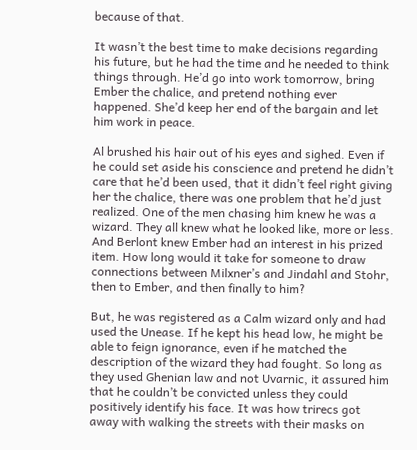because of that.

It wasn’t the best time to make decisions regarding his future, but he had the time and he needed to think things through. He’d go into work tomorrow, bring Ember the chalice, and pretend nothing ever happened. She’d keep her end of the bargain and let him work in peace.

Al brushed his hair out of his eyes and sighed. Even if he could set aside his conscience and pretend he didn’t care that he’d been used, that it didn’t feel right giving her the chalice, there was one problem that he’d just realized. One of the men chasing him knew he was a wizard. They all knew what he looked like, more or less. And Berlont knew Ember had an interest in his prized item. How long would it take for someone to draw connections between Milxner’s and Jindahl and Stohr, then to Ember, and then finally to him?

But, he was registered as a Calm wizard only and had used the Unease. If he kept his head low, he might be able to feign ignorance, even if he matched the description of the wizard they had fought. So long as they used Ghenian law and not Uvarnic, it assured him that he couldn’t be convicted unless they could positively identify his face. It was how trirecs got away with walking the streets with their masks on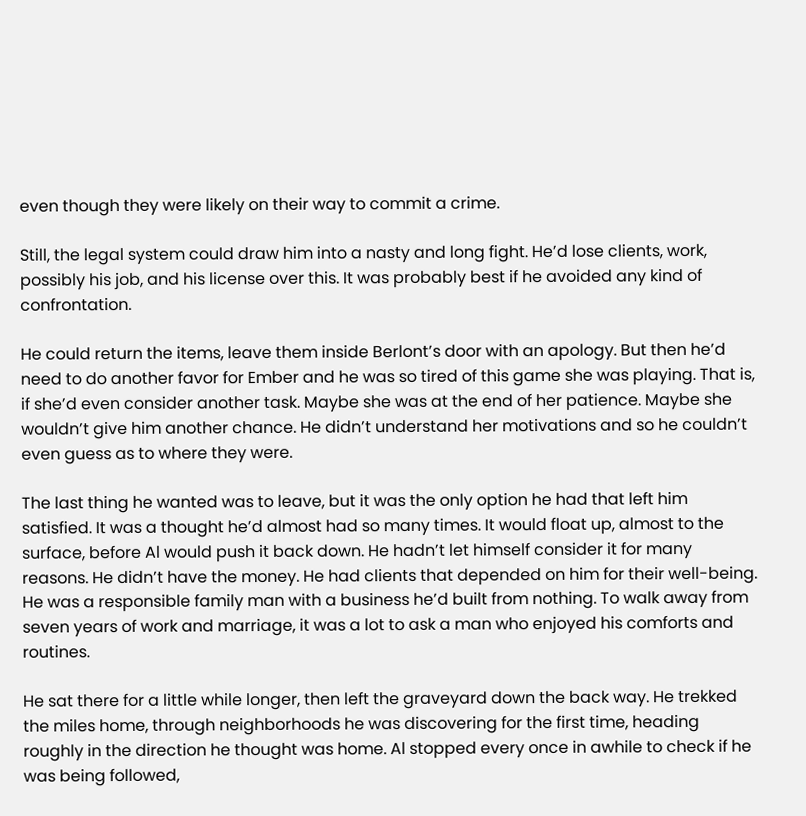even though they were likely on their way to commit a crime.

Still, the legal system could draw him into a nasty and long fight. He’d lose clients, work, possibly his job, and his license over this. It was probably best if he avoided any kind of confrontation.

He could return the items, leave them inside Berlont’s door with an apology. But then he’d need to do another favor for Ember and he was so tired of this game she was playing. That is, if she’d even consider another task. Maybe she was at the end of her patience. Maybe she wouldn’t give him another chance. He didn’t understand her motivations and so he couldn’t even guess as to where they were.

The last thing he wanted was to leave, but it was the only option he had that left him satisfied. It was a thought he’d almost had so many times. It would float up, almost to the surface, before Al would push it back down. He hadn’t let himself consider it for many reasons. He didn’t have the money. He had clients that depended on him for their well-being. He was a responsible family man with a business he’d built from nothing. To walk away from seven years of work and marriage, it was a lot to ask a man who enjoyed his comforts and routines.

He sat there for a little while longer, then left the graveyard down the back way. He trekked the miles home, through neighborhoods he was discovering for the first time, heading roughly in the direction he thought was home. Al stopped every once in awhile to check if he was being followed,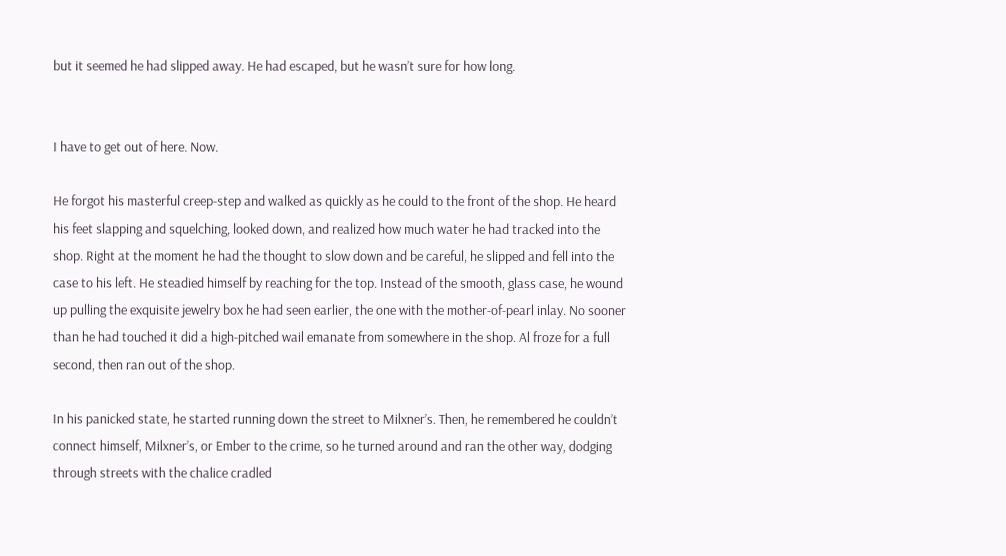but it seemed he had slipped away. He had escaped, but he wasn’t sure for how long.


I have to get out of here. Now.

He forgot his masterful creep-step and walked as quickly as he could to the front of the shop. He heard his feet slapping and squelching, looked down, and realized how much water he had tracked into the shop. Right at the moment he had the thought to slow down and be careful, he slipped and fell into the case to his left. He steadied himself by reaching for the top. Instead of the smooth, glass case, he wound up pulling the exquisite jewelry box he had seen earlier, the one with the mother-of-pearl inlay. No sooner than he had touched it did a high-pitched wail emanate from somewhere in the shop. Al froze for a full second, then ran out of the shop.

In his panicked state, he started running down the street to Milxner’s. Then, he remembered he couldn’t connect himself, Milxner’s, or Ember to the crime, so he turned around and ran the other way, dodging through streets with the chalice cradled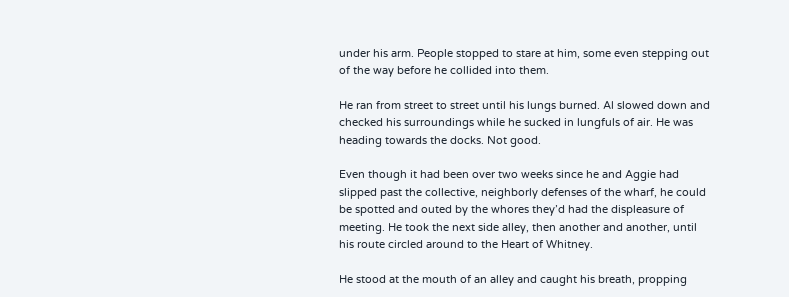under his arm. People stopped to stare at him, some even stepping out of the way before he collided into them.

He ran from street to street until his lungs burned. Al slowed down and checked his surroundings while he sucked in lungfuls of air. He was heading towards the docks. Not good.

Even though it had been over two weeks since he and Aggie had slipped past the collective, neighborly defenses of the wharf, he could be spotted and outed by the whores they’d had the displeasure of meeting. He took the next side alley, then another and another, until his route circled around to the Heart of Whitney.

He stood at the mouth of an alley and caught his breath, propping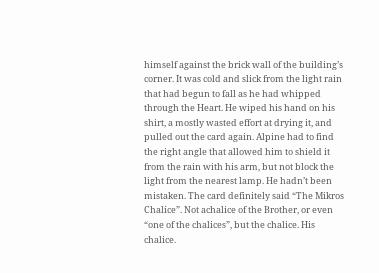himself against the brick wall of the building’s corner. It was cold and slick from the light rain that had begun to fall as he had whipped through the Heart. He wiped his hand on his shirt, a mostly wasted effort at drying it, and pulled out the card again. Alpine had to find the right angle that allowed him to shield it from the rain with his arm, but not block the light from the nearest lamp. He hadn’t been mistaken. The card definitely said “The Mikros Chalice”. Not achalice of the Brother, or even “one of the chalices”, but the chalice. His chalice.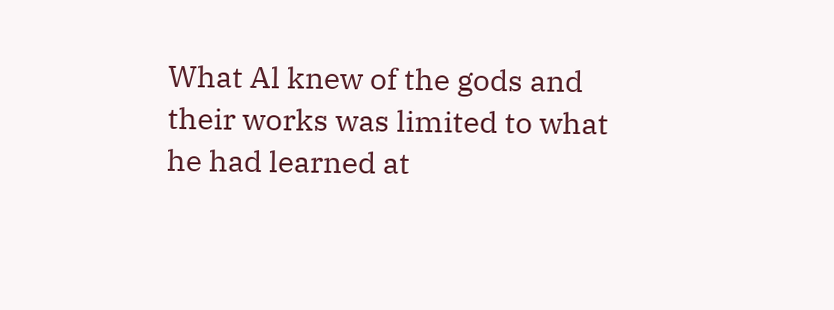What Al knew of the gods and their works was limited to what he had learned at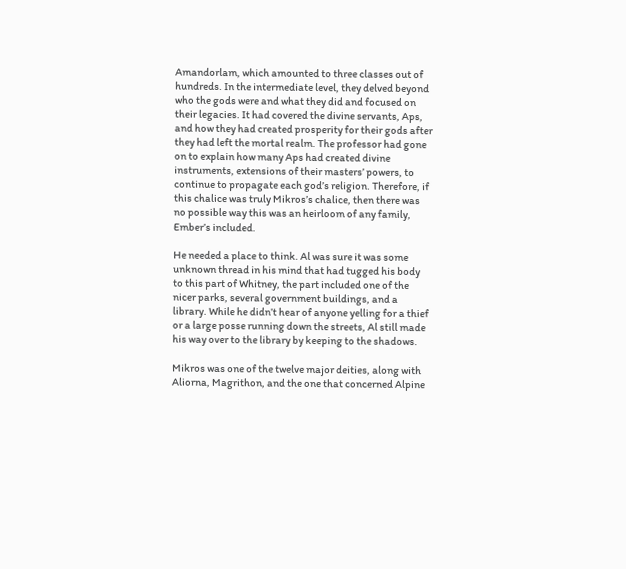Amandorlam, which amounted to three classes out of hundreds. In the intermediate level, they delved beyond who the gods were and what they did and focused on their legacies. It had covered the divine servants, Aps, and how they had created prosperity for their gods after they had left the mortal realm. The professor had gone on to explain how many Aps had created divine instruments, extensions of their masters’ powers, to continue to propagate each god’s religion. Therefore, if this chalice was truly Mikros’s chalice, then there was no possible way this was an heirloom of any family, Ember’s included.

He needed a place to think. Al was sure it was some unknown thread in his mind that had tugged his body to this part of Whitney, the part included one of the nicer parks, several government buildings, and a library. While he didn’t hear of anyone yelling for a thief or a large posse running down the streets, Al still made his way over to the library by keeping to the shadows.

Mikros was one of the twelve major deities, along with Aliorna, Magrithon, and the one that concerned Alpine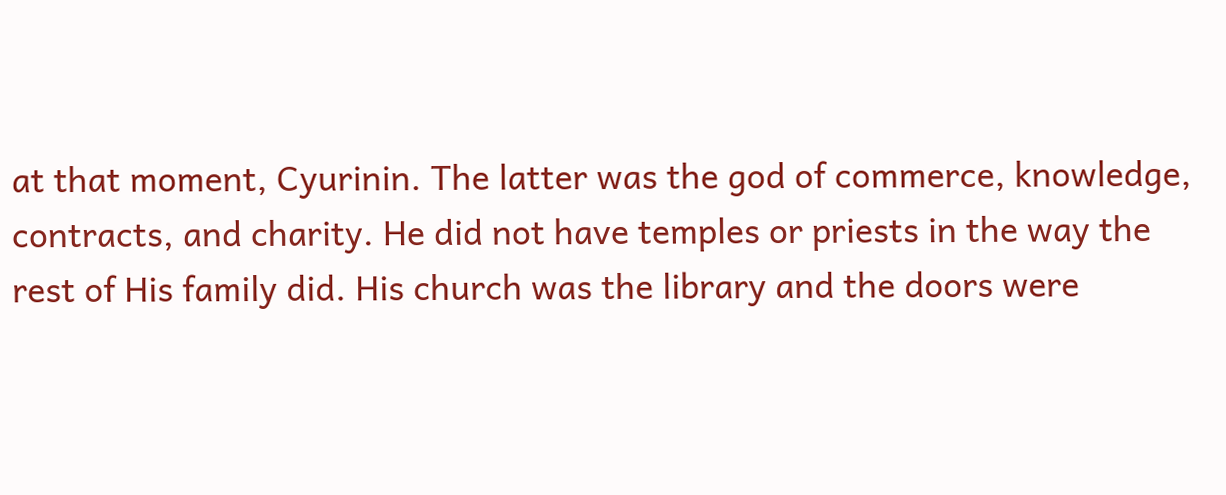at that moment, Cyurinin. The latter was the god of commerce, knowledge, contracts, and charity. He did not have temples or priests in the way the rest of His family did. His church was the library and the doors were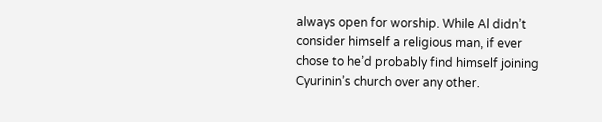always open for worship. While Al didn’t consider himself a religious man, if ever chose to he’d probably find himself joining Cyurinin’s church over any other.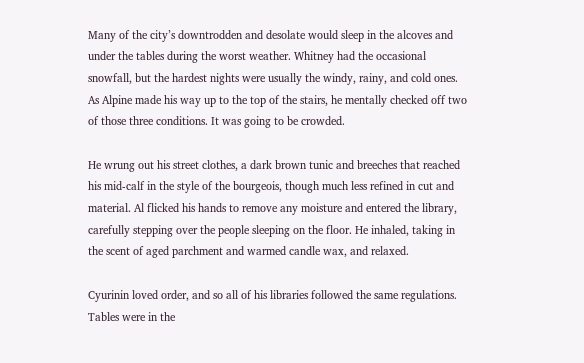Many of the city’s downtrodden and desolate would sleep in the alcoves and under the tables during the worst weather. Whitney had the occasional snowfall, but the hardest nights were usually the windy, rainy, and cold ones. As Alpine made his way up to the top of the stairs, he mentally checked off two of those three conditions. It was going to be crowded.

He wrung out his street clothes, a dark brown tunic and breeches that reached his mid-calf in the style of the bourgeois, though much less refined in cut and material. Al flicked his hands to remove any moisture and entered the library, carefully stepping over the people sleeping on the floor. He inhaled, taking in the scent of aged parchment and warmed candle wax, and relaxed.

Cyurinin loved order, and so all of his libraries followed the same regulations. Tables were in the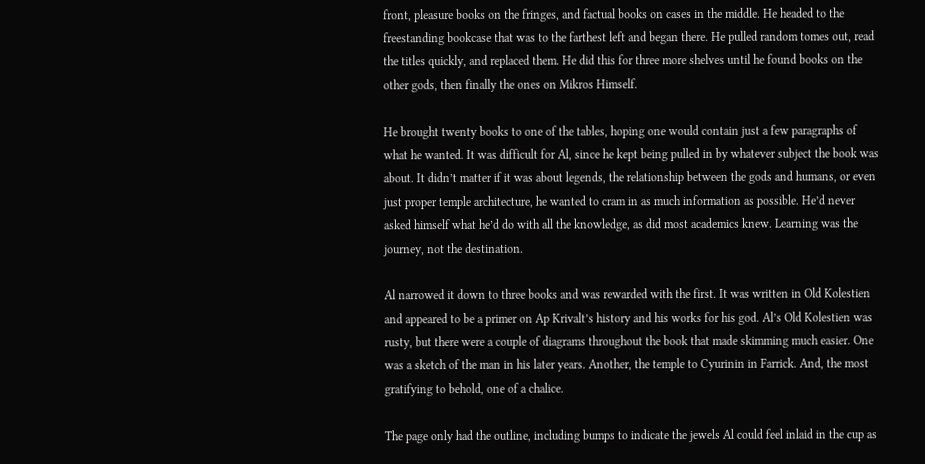front, pleasure books on the fringes, and factual books on cases in the middle. He headed to the freestanding bookcase that was to the farthest left and began there. He pulled random tomes out, read the titles quickly, and replaced them. He did this for three more shelves until he found books on the other gods, then finally the ones on Mikros Himself.

He brought twenty books to one of the tables, hoping one would contain just a few paragraphs of what he wanted. It was difficult for Al, since he kept being pulled in by whatever subject the book was about. It didn’t matter if it was about legends, the relationship between the gods and humans, or even just proper temple architecture, he wanted to cram in as much information as possible. He’d never asked himself what he’d do with all the knowledge, as did most academics knew. Learning was the journey, not the destination.

Al narrowed it down to three books and was rewarded with the first. It was written in Old Kolestien and appeared to be a primer on Ap Krivalt’s history and his works for his god. Al’s Old Kolestien was rusty, but there were a couple of diagrams throughout the book that made skimming much easier. One was a sketch of the man in his later years. Another, the temple to Cyurinin in Farrick. And, the most gratifying to behold, one of a chalice.

The page only had the outline, including bumps to indicate the jewels Al could feel inlaid in the cup as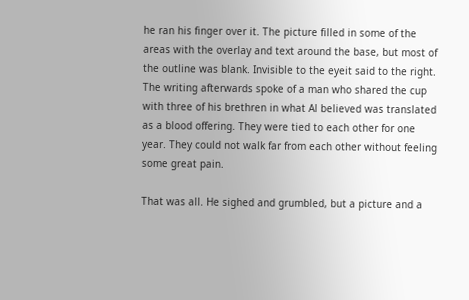he ran his finger over it. The picture filled in some of the areas with the overlay and text around the base, but most of the outline was blank. Invisible to the eyeit said to the right. The writing afterwards spoke of a man who shared the cup with three of his brethren in what Al believed was translated as a blood offering. They were tied to each other for one year. They could not walk far from each other without feeling some great pain.

That was all. He sighed and grumbled, but a picture and a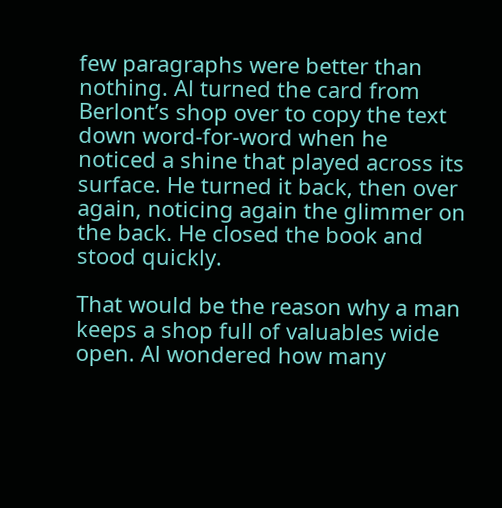few paragraphs were better than nothing. Al turned the card from Berlont’s shop over to copy the text down word-for-word when he noticed a shine that played across its surface. He turned it back, then over again, noticing again the glimmer on the back. He closed the book and stood quickly.

That would be the reason why a man keeps a shop full of valuables wide open. Al wondered how many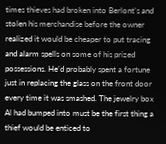times thieves had broken into Berlont’s and stolen his merchandise before the owner realized it would be cheaper to put tracing and alarm spells on some of his prized possessions. He’d probably spent a fortune just in replacing the glass on the front door every time it was smashed. The jewelry box Al had bumped into must be the first thing a thief would be enticed to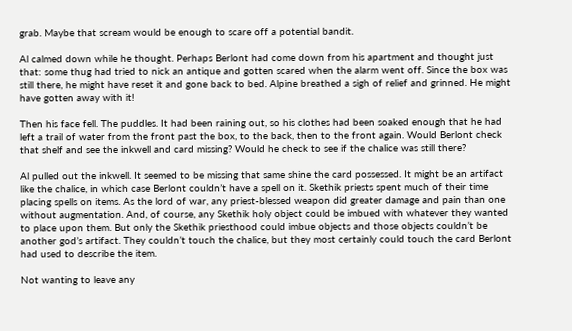grab. Maybe that scream would be enough to scare off a potential bandit.

Al calmed down while he thought. Perhaps Berlont had come down from his apartment and thought just that: some thug had tried to nick an antique and gotten scared when the alarm went off. Since the box was still there, he might have reset it and gone back to bed. Alpine breathed a sigh of relief and grinned. He might have gotten away with it!

Then his face fell. The puddles. It had been raining out, so his clothes had been soaked enough that he had left a trail of water from the front past the box, to the back, then to the front again. Would Berlont check that shelf and see the inkwell and card missing? Would he check to see if the chalice was still there?

Al pulled out the inkwell. It seemed to be missing that same shine the card possessed. It might be an artifact like the chalice, in which case Berlont couldn’t have a spell on it. Skethik priests spent much of their time placing spells on items. As the lord of war, any priest-blessed weapon did greater damage and pain than one without augmentation. And, of course, any Skethik holy object could be imbued with whatever they wanted to place upon them. But only the Skethik priesthood could imbue objects and those objects couldn’t be another god’s artifact. They couldn’t touch the chalice, but they most certainly could touch the card Berlont had used to describe the item.

Not wanting to leave any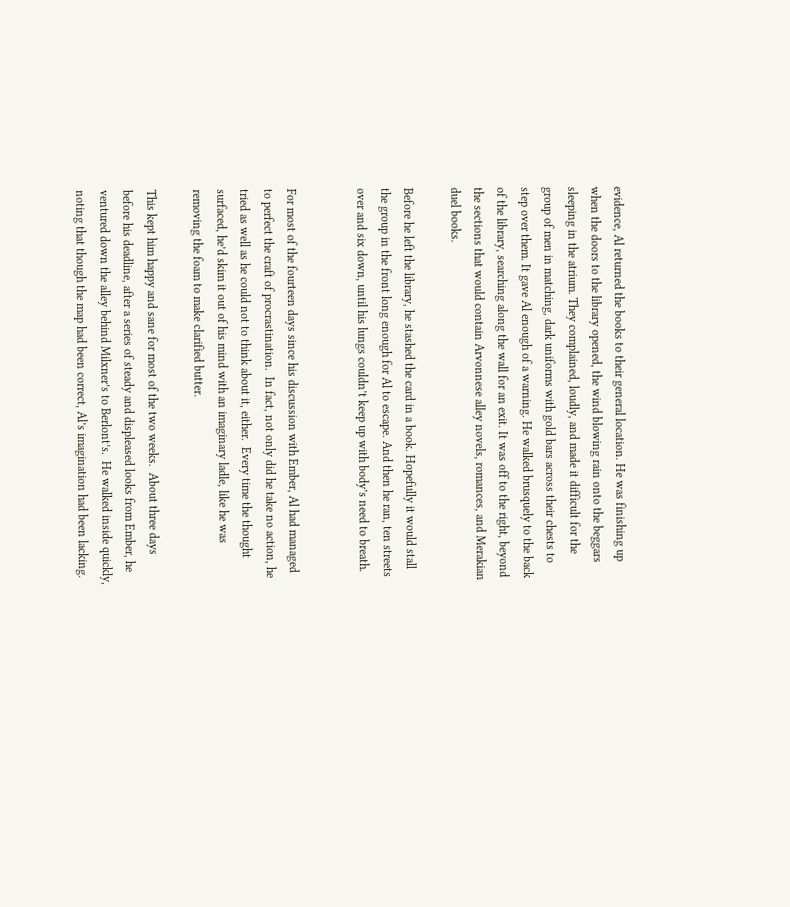evidence, Al returned the books to their general location. He was finishing up when the doors to the library opened, the wind blowing rain onto the beggars sleeping in the atrium. They complained, loudly, and made it difficult for the group of men in matching, dark uniforms with gold bars across their chests to step over them. It gave Al enough of a warning. He walked brusquely to the back of the library, searching along the wall for an exit. It was off to the right, beyond the sections that would contain Arvonnese alley novels, romances, and Merakian duel books.

Before he left the library, he stashed the card in a book. Hopefully it would stall the group in the front long enough for Al to escape. And then he ran, ten streets over and six down, until his lungs couldn’t keep up with body’s need to breath.


For most of the fourteen days since his discussion with Ember, Al had managed to perfect the craft of procrastination.  In fact, not only did he take no action, he tried as well as he could not to think about it, either.  Every time the thought surfaced, he’d skim it out of his mind with an imaginary ladle, like he was removing the foam to make clarified butter.

This kept him happy and sane for most of the two weeks.  About three days before his deadline, after a series of steady and displeased looks from Ember, he ventured down the alley behind Milxner’s to Berlont’s.  He walked inside quickly, noting that though the map had been correct, Al’s imagination had been lacking.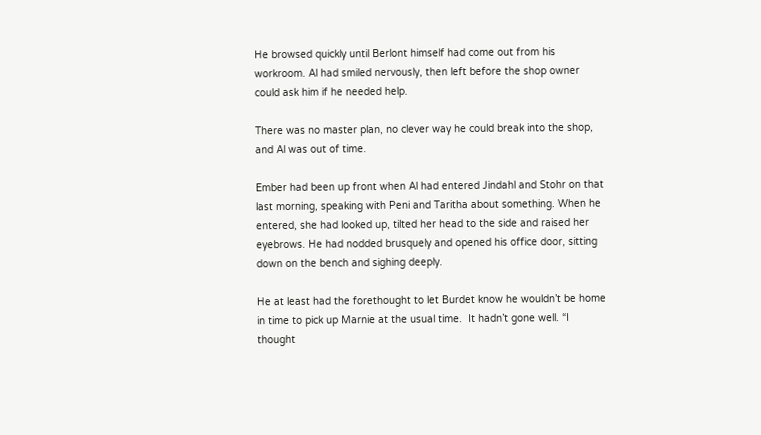He browsed quickly until Berlont himself had come out from his workroom. Al had smiled nervously, then left before the shop owner could ask him if he needed help.

There was no master plan, no clever way he could break into the shop, and Al was out of time.

Ember had been up front when Al had entered Jindahl and Stohr on that last morning, speaking with Peni and Taritha about something. When he entered, she had looked up, tilted her head to the side and raised her eyebrows. He had nodded brusquely and opened his office door, sitting down on the bench and sighing deeply.

He at least had the forethought to let Burdet know he wouldn’t be home in time to pick up Marnie at the usual time.  It hadn’t gone well. “I thought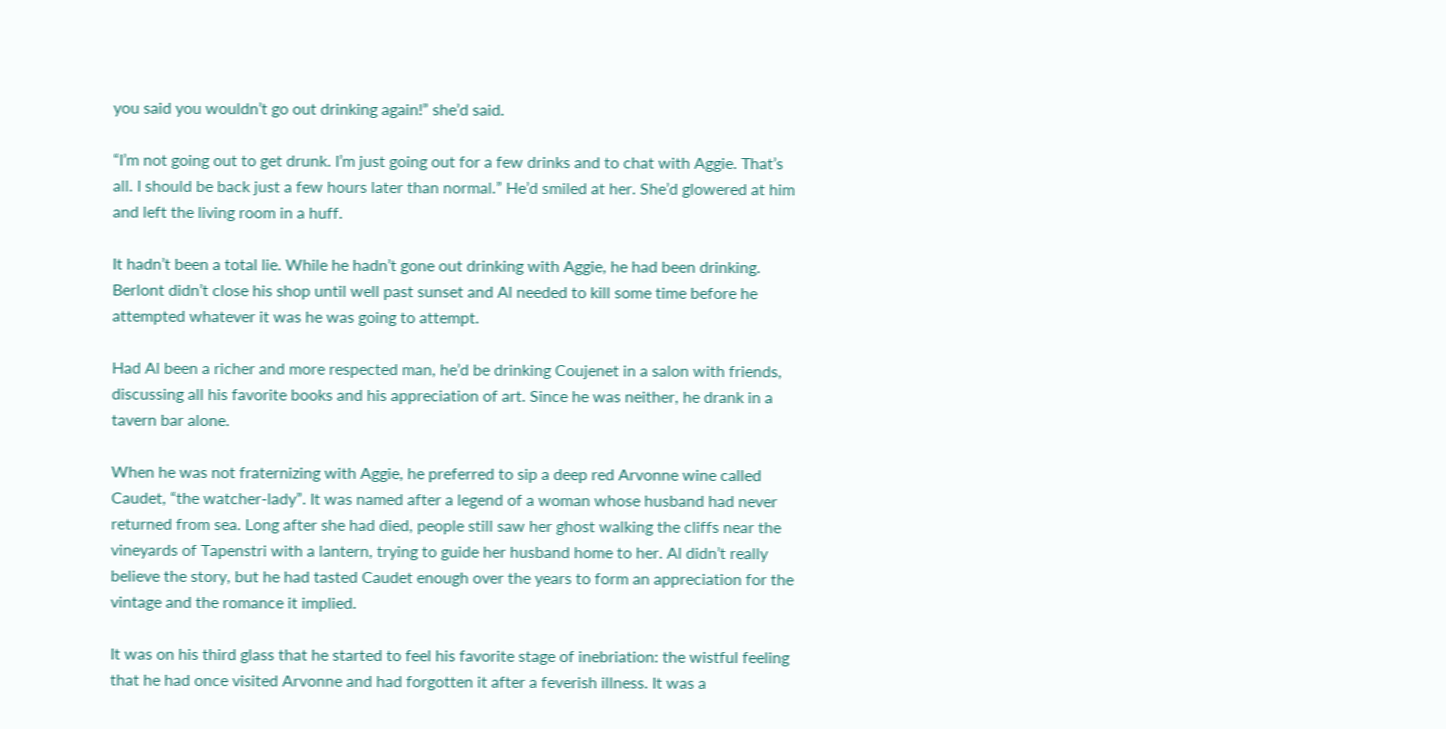you said you wouldn’t go out drinking again!” she’d said.

“I’m not going out to get drunk. I’m just going out for a few drinks and to chat with Aggie. That’s all. I should be back just a few hours later than normal.” He’d smiled at her. She’d glowered at him and left the living room in a huff.

It hadn’t been a total lie. While he hadn’t gone out drinking with Aggie, he had been drinking. Berlont didn’t close his shop until well past sunset and Al needed to kill some time before he attempted whatever it was he was going to attempt.

Had Al been a richer and more respected man, he’d be drinking Coujenet in a salon with friends, discussing all his favorite books and his appreciation of art. Since he was neither, he drank in a tavern bar alone.

When he was not fraternizing with Aggie, he preferred to sip a deep red Arvonne wine called Caudet, “the watcher-lady”. It was named after a legend of a woman whose husband had never returned from sea. Long after she had died, people still saw her ghost walking the cliffs near the vineyards of Tapenstri with a lantern, trying to guide her husband home to her. Al didn’t really believe the story, but he had tasted Caudet enough over the years to form an appreciation for the vintage and the romance it implied.

It was on his third glass that he started to feel his favorite stage of inebriation: the wistful feeling that he had once visited Arvonne and had forgotten it after a feverish illness. It was a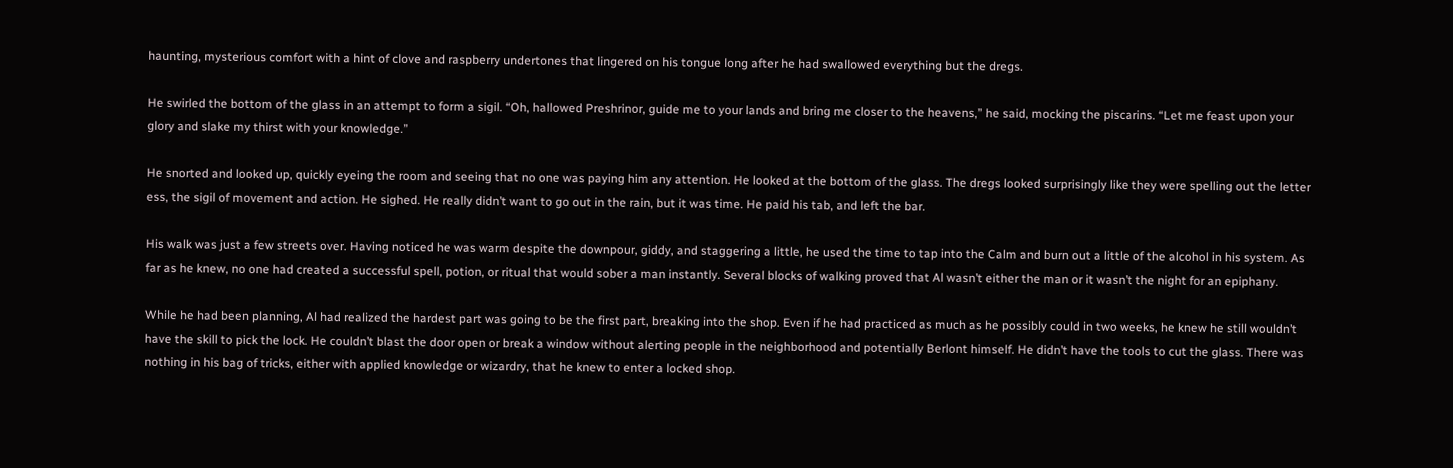haunting, mysterious comfort with a hint of clove and raspberry undertones that lingered on his tongue long after he had swallowed everything but the dregs.

He swirled the bottom of the glass in an attempt to form a sigil. “Oh, hallowed Preshrinor, guide me to your lands and bring me closer to the heavens,” he said, mocking the piscarins. “Let me feast upon your glory and slake my thirst with your knowledge.”

He snorted and looked up, quickly eyeing the room and seeing that no one was paying him any attention. He looked at the bottom of the glass. The dregs looked surprisingly like they were spelling out the letter ess, the sigil of movement and action. He sighed. He really didn’t want to go out in the rain, but it was time. He paid his tab, and left the bar.

His walk was just a few streets over. Having noticed he was warm despite the downpour, giddy, and staggering a little, he used the time to tap into the Calm and burn out a little of the alcohol in his system. As far as he knew, no one had created a successful spell, potion, or ritual that would sober a man instantly. Several blocks of walking proved that Al wasn’t either the man or it wasn’t the night for an epiphany.

While he had been planning, Al had realized the hardest part was going to be the first part, breaking into the shop. Even if he had practiced as much as he possibly could in two weeks, he knew he still wouldn’t have the skill to pick the lock. He couldn’t blast the door open or break a window without alerting people in the neighborhood and potentially Berlont himself. He didn’t have the tools to cut the glass. There was nothing in his bag of tricks, either with applied knowledge or wizardry, that he knew to enter a locked shop.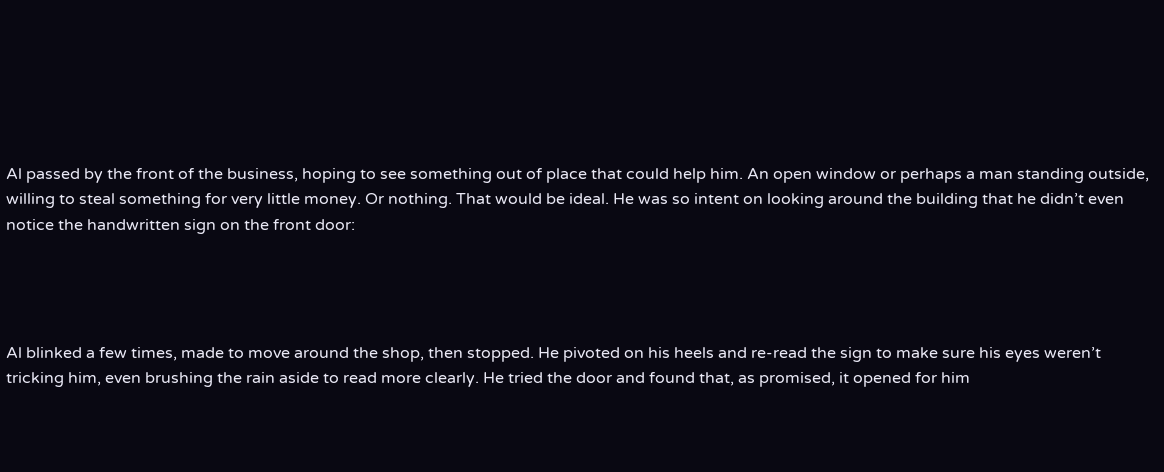Al passed by the front of the business, hoping to see something out of place that could help him. An open window or perhaps a man standing outside, willing to steal something for very little money. Or nothing. That would be ideal. He was so intent on looking around the building that he didn’t even notice the handwritten sign on the front door:




Al blinked a few times, made to move around the shop, then stopped. He pivoted on his heels and re-read the sign to make sure his eyes weren’t tricking him, even brushing the rain aside to read more clearly. He tried the door and found that, as promised, it opened for him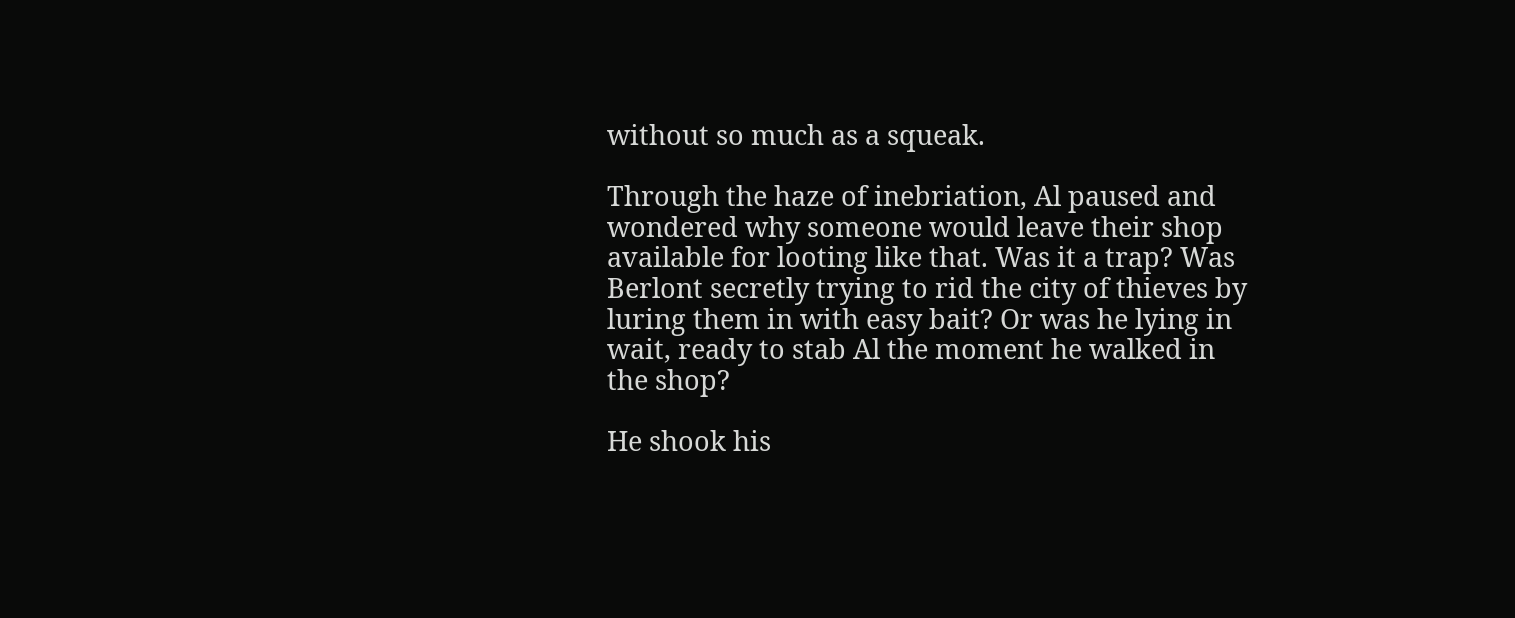without so much as a squeak.

Through the haze of inebriation, Al paused and wondered why someone would leave their shop available for looting like that. Was it a trap? Was Berlont secretly trying to rid the city of thieves by luring them in with easy bait? Or was he lying in wait, ready to stab Al the moment he walked in the shop?

He shook his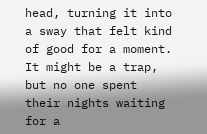head, turning it into a sway that felt kind of good for a moment. It might be a trap, but no one spent their nights waiting for a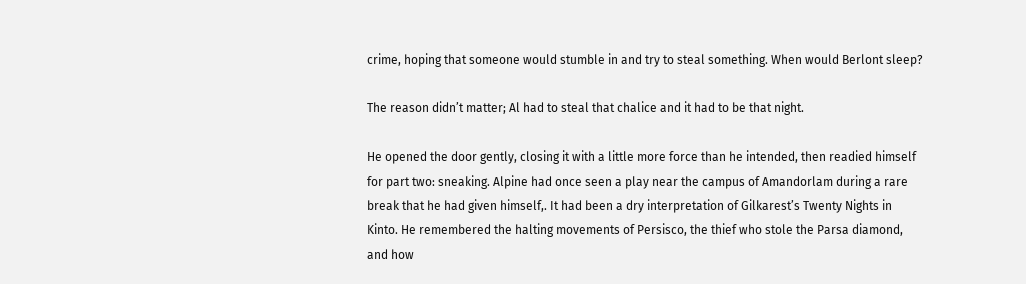crime, hoping that someone would stumble in and try to steal something. When would Berlont sleep?

The reason didn’t matter; Al had to steal that chalice and it had to be that night.

He opened the door gently, closing it with a little more force than he intended, then readied himself for part two: sneaking. Alpine had once seen a play near the campus of Amandorlam during a rare break that he had given himself,. It had been a dry interpretation of Gilkarest’s Twenty Nights in Kinto. He remembered the halting movements of Persisco, the thief who stole the Parsa diamond, and how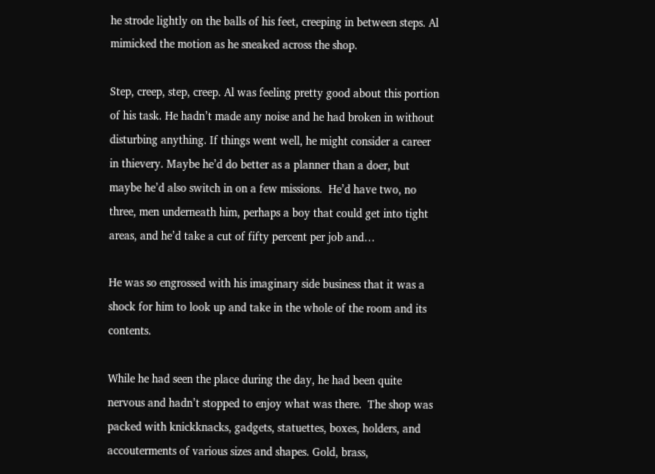he strode lightly on the balls of his feet, creeping in between steps. Al mimicked the motion as he sneaked across the shop.

Step, creep, step, creep. Al was feeling pretty good about this portion of his task. He hadn’t made any noise and he had broken in without disturbing anything. If things went well, he might consider a career in thievery. Maybe he’d do better as a planner than a doer, but maybe he’d also switch in on a few missions.  He’d have two, no three, men underneath him, perhaps a boy that could get into tight areas, and he’d take a cut of fifty percent per job and…

He was so engrossed with his imaginary side business that it was a shock for him to look up and take in the whole of the room and its contents.

While he had seen the place during the day, he had been quite nervous and hadn’t stopped to enjoy what was there.  The shop was packed with knickknacks, gadgets, statuettes, boxes, holders, and accouterments of various sizes and shapes. Gold, brass,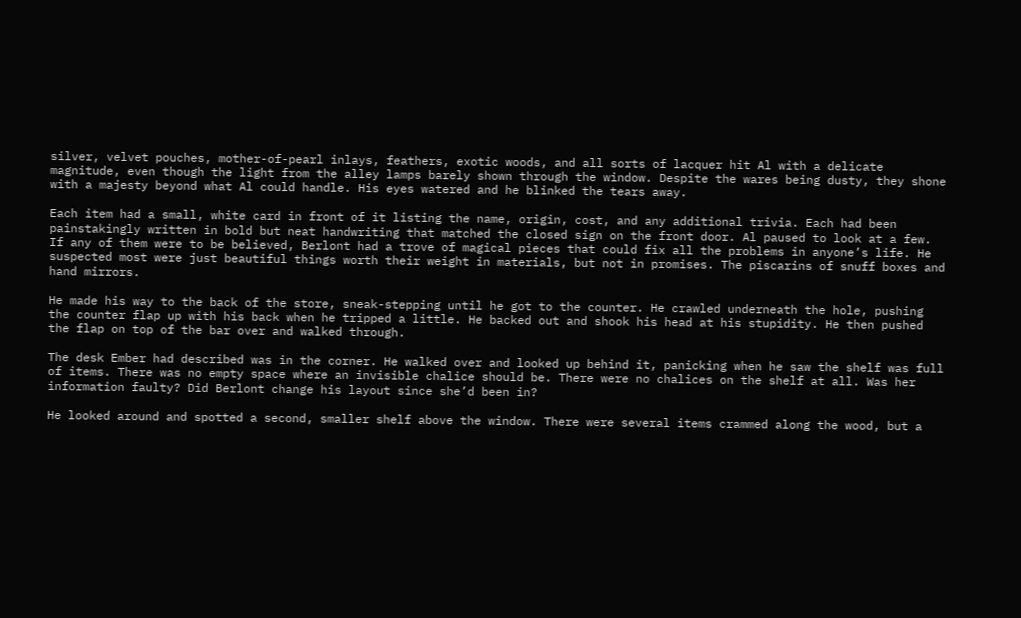silver, velvet pouches, mother-of-pearl inlays, feathers, exotic woods, and all sorts of lacquer hit Al with a delicate magnitude, even though the light from the alley lamps barely shown through the window. Despite the wares being dusty, they shone with a majesty beyond what Al could handle. His eyes watered and he blinked the tears away.

Each item had a small, white card in front of it listing the name, origin, cost, and any additional trivia. Each had been painstakingly written in bold but neat handwriting that matched the closed sign on the front door. Al paused to look at a few. If any of them were to be believed, Berlont had a trove of magical pieces that could fix all the problems in anyone’s life. He suspected most were just beautiful things worth their weight in materials, but not in promises. The piscarins of snuff boxes and hand mirrors.

He made his way to the back of the store, sneak-stepping until he got to the counter. He crawled underneath the hole, pushing the counter flap up with his back when he tripped a little. He backed out and shook his head at his stupidity. He then pushed the flap on top of the bar over and walked through.

The desk Ember had described was in the corner. He walked over and looked up behind it, panicking when he saw the shelf was full of items. There was no empty space where an invisible chalice should be. There were no chalices on the shelf at all. Was her information faulty? Did Berlont change his layout since she’d been in?

He looked around and spotted a second, smaller shelf above the window. There were several items crammed along the wood, but a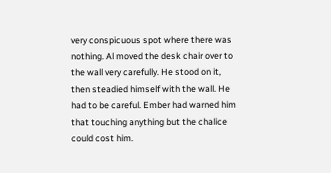very conspicuous spot where there was nothing. Al moved the desk chair over to the wall very carefully. He stood on it, then steadied himself with the wall. He had to be careful. Ember had warned him that touching anything but the chalice could cost him.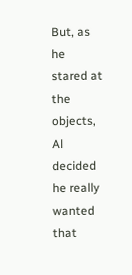But, as he stared at the objects, Al decided he really wanted that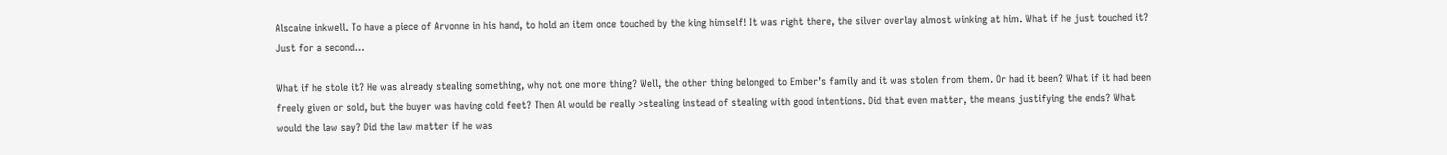Alscaine inkwell. To have a piece of Arvonne in his hand, to hold an item once touched by the king himself! It was right there, the silver overlay almost winking at him. What if he just touched it? Just for a second…

What if he stole it? He was already stealing something, why not one more thing? Well, the other thing belonged to Ember’s family and it was stolen from them. Or had it been? What if it had been freely given or sold, but the buyer was having cold feet? Then Al would be really >stealing instead of stealing with good intentions. Did that even matter, the means justifying the ends? What would the law say? Did the law matter if he was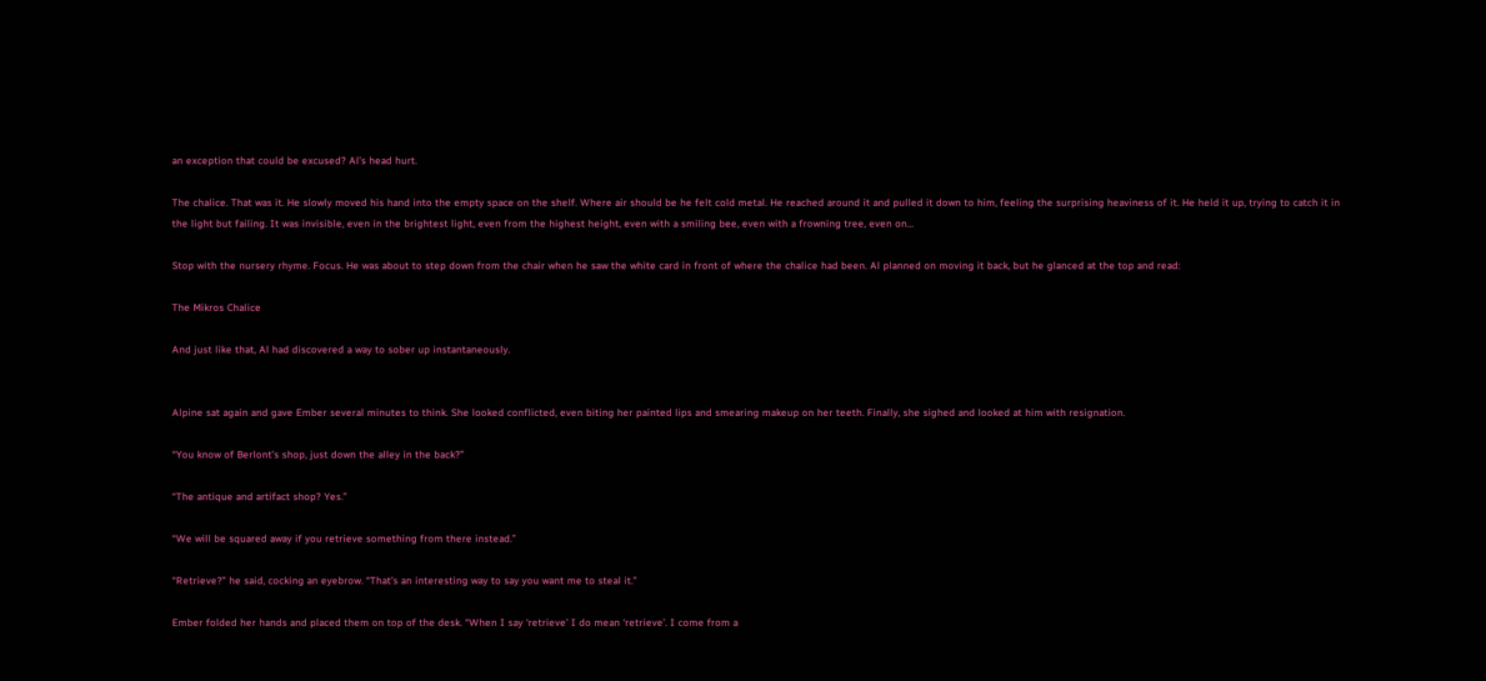an exception that could be excused? Al’s head hurt.

The chalice. That was it. He slowly moved his hand into the empty space on the shelf. Where air should be he felt cold metal. He reached around it and pulled it down to him, feeling the surprising heaviness of it. He held it up, trying to catch it in the light but failing. It was invisible, even in the brightest light, even from the highest height, even with a smiling bee, even with a frowning tree, even on…

Stop with the nursery rhyme. Focus. He was about to step down from the chair when he saw the white card in front of where the chalice had been. Al planned on moving it back, but he glanced at the top and read:

The Mikros Chalice

And just like that, Al had discovered a way to sober up instantaneously.


Alpine sat again and gave Ember several minutes to think. She looked conflicted, even biting her painted lips and smearing makeup on her teeth. Finally, she sighed and looked at him with resignation.

“You know of Berlont’s shop, just down the alley in the back?”

“The antique and artifact shop? Yes.”

“We will be squared away if you retrieve something from there instead.”

“Retrieve?” he said, cocking an eyebrow. “That’s an interesting way to say you want me to steal it.”

Ember folded her hands and placed them on top of the desk. “When I say ‘retrieve’ I do mean ‘retrieve’. I come from a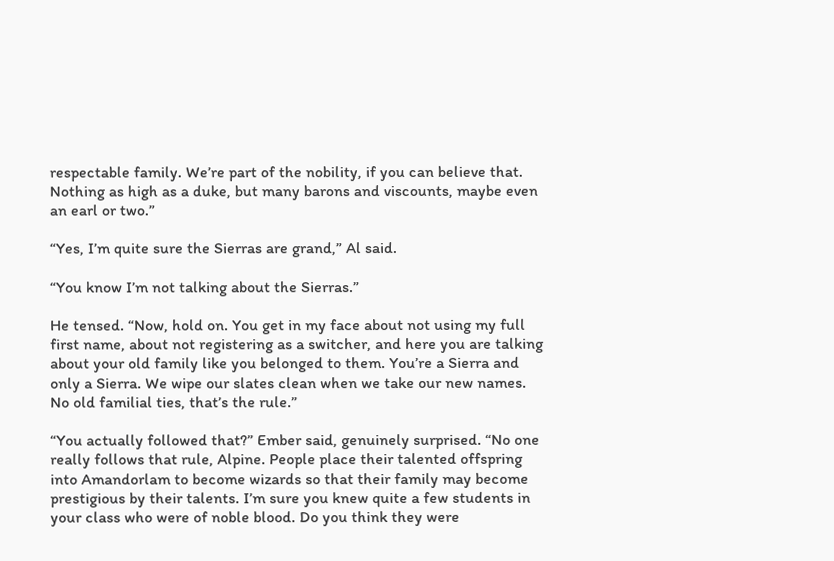respectable family. We’re part of the nobility, if you can believe that. Nothing as high as a duke, but many barons and viscounts, maybe even an earl or two.”

“Yes, I’m quite sure the Sierras are grand,” Al said.

“You know I’m not talking about the Sierras.”

He tensed. “Now, hold on. You get in my face about not using my full first name, about not registering as a switcher, and here you are talking about your old family like you belonged to them. You’re a Sierra and only a Sierra. We wipe our slates clean when we take our new names. No old familial ties, that’s the rule.”

“You actually followed that?” Ember said, genuinely surprised. “No one really follows that rule, Alpine. People place their talented offspring into Amandorlam to become wizards so that their family may become prestigious by their talents. I’m sure you knew quite a few students in your class who were of noble blood. Do you think they were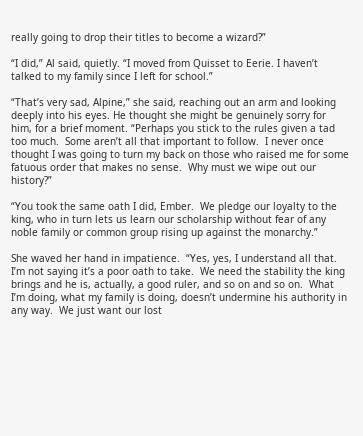really going to drop their titles to become a wizard?”

“I did,” Al said, quietly. “I moved from Quisset to Eerie. I haven’t talked to my family since I left for school.”

“That’s very sad, Alpine,” she said, reaching out an arm and looking deeply into his eyes. He thought she might be genuinely sorry for him, for a brief moment. “Perhaps you stick to the rules given a tad too much.  Some aren’t all that important to follow.  I never once thought I was going to turn my back on those who raised me for some fatuous order that makes no sense.  Why must we wipe out our history?”

“You took the same oath I did, Ember.  We pledge our loyalty to the king, who in turn lets us learn our scholarship without fear of any noble family or common group rising up against the monarchy.”

She waved her hand in impatience.  “Yes, yes, I understand all that.  I’m not saying it’s a poor oath to take.  We need the stability the king brings and he is, actually, a good ruler, and so on and so on.  What I’m doing, what my family is doing, doesn’t undermine his authority in any way.  We just want our lost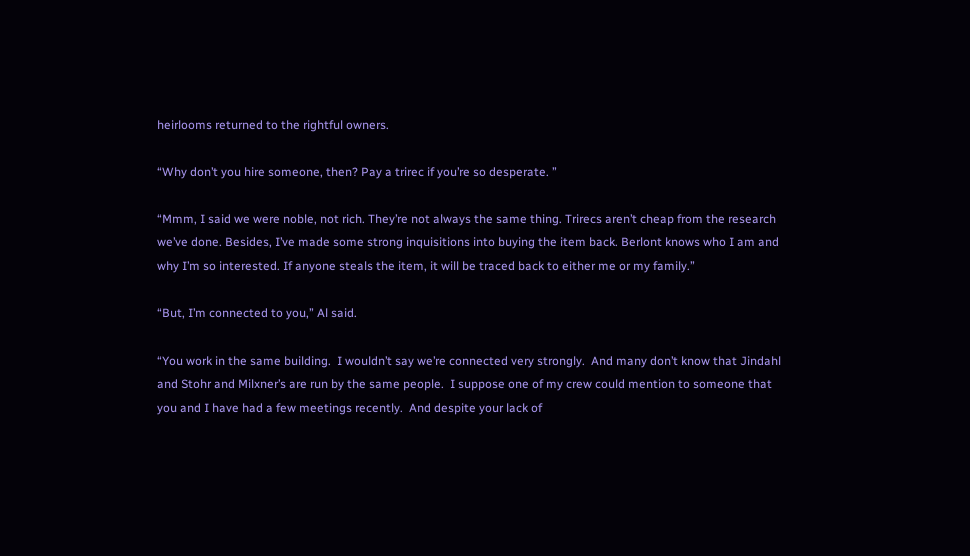heirlooms returned to the rightful owners.

“Why don’t you hire someone, then? Pay a trirec if you’re so desperate. ”

“Mmm, I said we were noble, not rich. They’re not always the same thing. Trirecs aren’t cheap from the research we’ve done. Besides, I’ve made some strong inquisitions into buying the item back. Berlont knows who I am and why I’m so interested. If anyone steals the item, it will be traced back to either me or my family.”

“But, I’m connected to you,” Al said.

“You work in the same building.  I wouldn’t say we’re connected very strongly.  And many don’t know that Jindahl and Stohr and Milxner’s are run by the same people.  I suppose one of my crew could mention to someone that you and I have had a few meetings recently.  And despite your lack of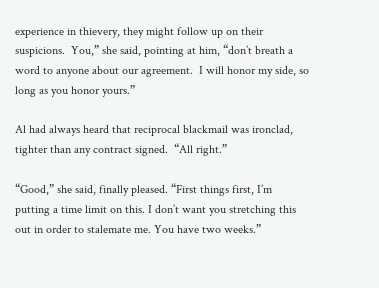experience in thievery, they might follow up on their suspicions.  You,” she said, pointing at him, “don’t breath a word to anyone about our agreement.  I will honor my side, so long as you honor yours.”

Al had always heard that reciprocal blackmail was ironclad, tighter than any contract signed.  “All right.”

“Good,” she said, finally pleased. “First things first, I’m putting a time limit on this. I don’t want you stretching this out in order to stalemate me. You have two weeks.”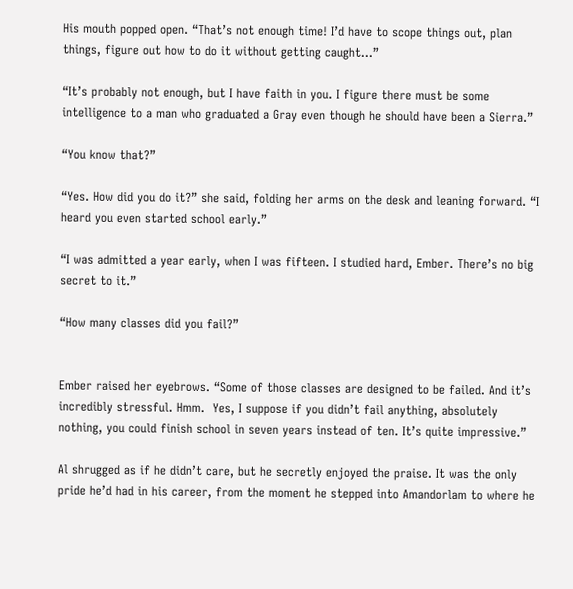His mouth popped open. “That’s not enough time! I’d have to scope things out, plan things, figure out how to do it without getting caught…”

“It’s probably not enough, but I have faith in you. I figure there must be some intelligence to a man who graduated a Gray even though he should have been a Sierra.”

“You know that?”

“Yes. How did you do it?” she said, folding her arms on the desk and leaning forward. “I heard you even started school early.”

“I was admitted a year early, when I was fifteen. I studied hard, Ember. There’s no big secret to it.”

“How many classes did you fail?”


Ember raised her eyebrows. “Some of those classes are designed to be failed. And it’s incredibly stressful. Hmm.  Yes, I suppose if you didn’t fail anything, absolutely nothing, you could finish school in seven years instead of ten. It’s quite impressive.”

Al shrugged as if he didn’t care, but he secretly enjoyed the praise. It was the only pride he’d had in his career, from the moment he stepped into Amandorlam to where he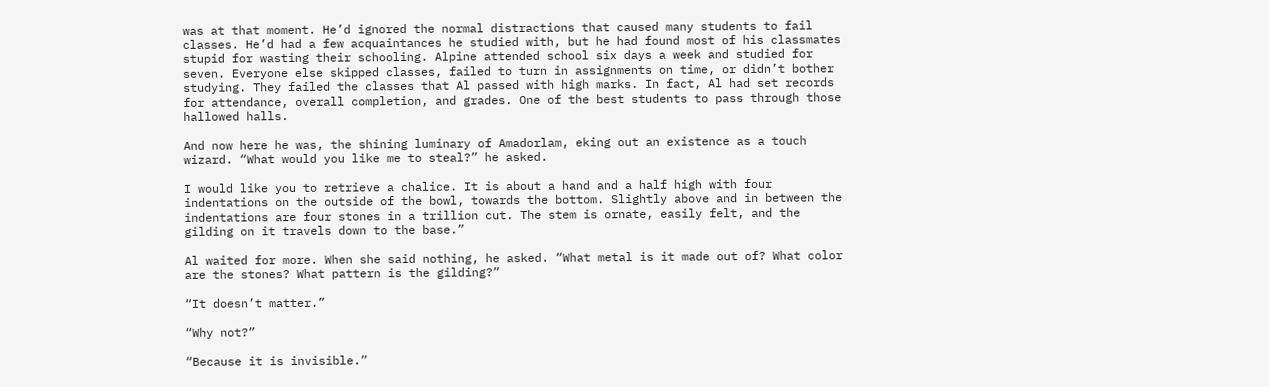was at that moment. He’d ignored the normal distractions that caused many students to fail classes. He’d had a few acquaintances he studied with, but he had found most of his classmates stupid for wasting their schooling. Alpine attended school six days a week and studied for seven. Everyone else skipped classes, failed to turn in assignments on time, or didn’t bother studying. They failed the classes that Al passed with high marks. In fact, Al had set records for attendance, overall completion, and grades. One of the best students to pass through those hallowed halls.

And now here he was, the shining luminary of Amadorlam, eking out an existence as a touch wizard. “What would you like me to steal?” he asked.

I would like you to retrieve a chalice. It is about a hand and a half high with four indentations on the outside of the bowl, towards the bottom. Slightly above and in between the indentations are four stones in a trillion cut. The stem is ornate, easily felt, and the gilding on it travels down to the base.”

Al waited for more. When she said nothing, he asked. “What metal is it made out of? What color are the stones? What pattern is the gilding?”

“It doesn’t matter.”

“Why not?”

“Because it is invisible.”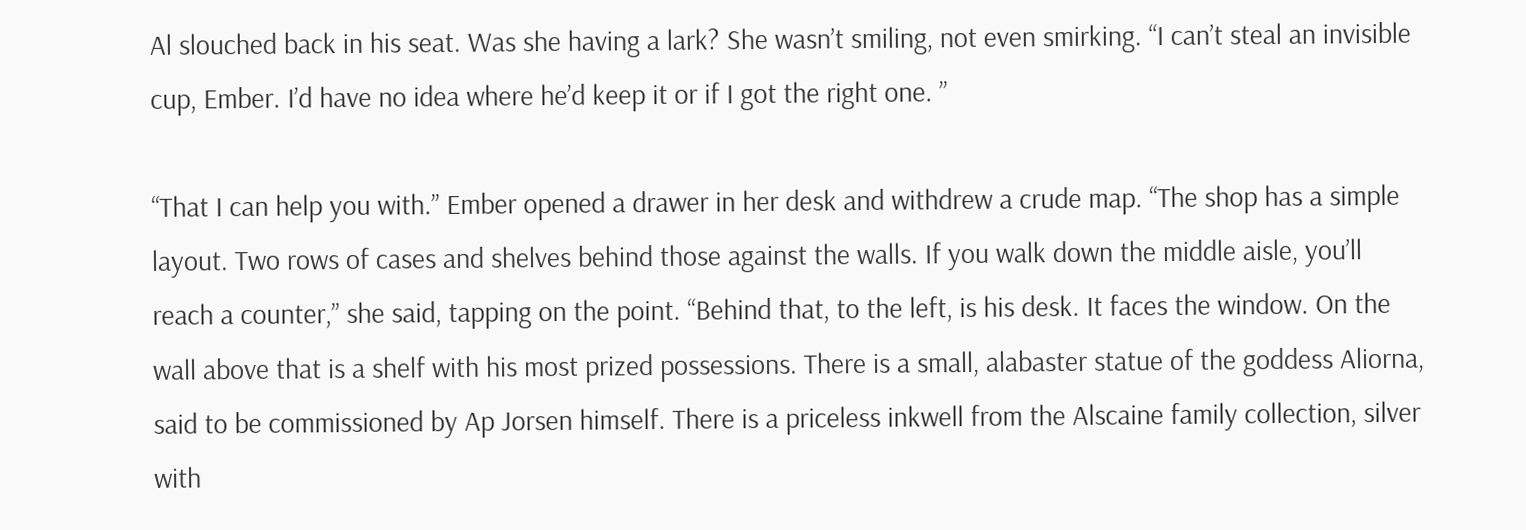Al slouched back in his seat. Was she having a lark? She wasn’t smiling, not even smirking. “I can’t steal an invisible cup, Ember. I’d have no idea where he’d keep it or if I got the right one. ”

“That I can help you with.” Ember opened a drawer in her desk and withdrew a crude map. “The shop has a simple layout. Two rows of cases and shelves behind those against the walls. If you walk down the middle aisle, you’ll reach a counter,” she said, tapping on the point. “Behind that, to the left, is his desk. It faces the window. On the wall above that is a shelf with his most prized possessions. There is a small, alabaster statue of the goddess Aliorna, said to be commissioned by Ap Jorsen himself. There is a priceless inkwell from the Alscaine family collection, silver with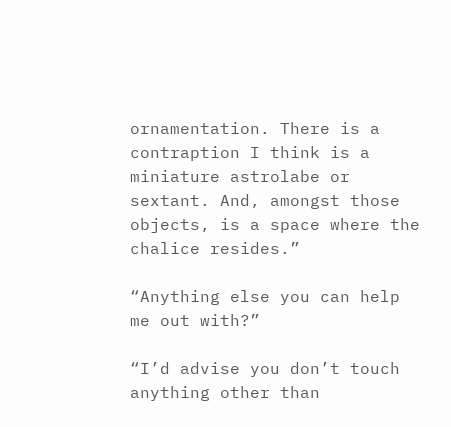ornamentation. There is a contraption I think is a miniature astrolabe or sextant. And, amongst those objects, is a space where the chalice resides.”

“Anything else you can help me out with?”

“I’d advise you don’t touch anything other than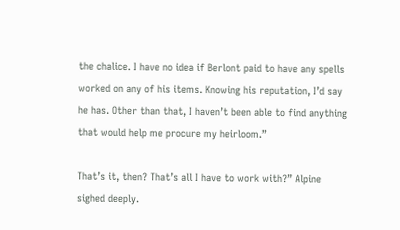the chalice. I have no idea if Berlont paid to have any spells worked on any of his items. Knowing his reputation, I’d say he has. Other than that, I haven’t been able to find anything that would help me procure my heirloom.”

That’s it, then? That’s all I have to work with?” Alpine sighed deeply.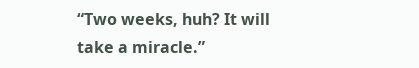“Two weeks, huh? It will take a miracle.”